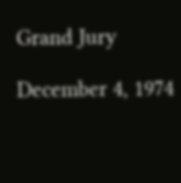Grand Jury

December 4, 1974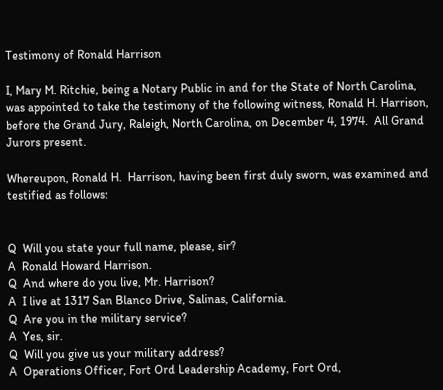Testimony of Ronald Harrison

I, Mary M. Ritchie, being a Notary Public in and for the State of North Carolina, was appointed to take the testimony of the following witness, Ronald H. Harrison, before the Grand Jury, Raleigh, North Carolina, on December 4, 1974.  All Grand Jurors present.

Whereupon, Ronald H.  Harrison, having been first duly sworn, was examined and testified as follows:


Q  Will you state your full name, please, sir?
A  Ronald Howard Harrison.
Q  And where do you live, Mr. Harrison?
A  I live at 1317 San Blanco Drive, Salinas, California.
Q  Are you in the military service?
A  Yes, sir.
Q  Will you give us your military address?
A  Operations Officer, Fort Ord Leadership Academy, Fort Ord,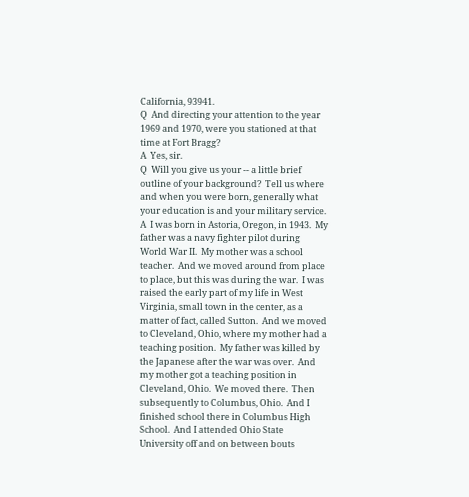California, 93941.
Q  And directing your attention to the year 1969 and 1970, were you stationed at that time at Fort Bragg?
A  Yes, sir.
Q  Will you give us your -- a little brief outline of your background?  Tell us where and when you were born, generally what your education is and your military service.
A  I was born in Astoria, Oregon, in 1943.  My father was a navy fighter pilot during World War II.  My mother was a school teacher.  And we moved around from place to place, but this was during the war.  I was raised the early part of my life in West Virginia, small town in the center, as a matter of fact, called Sutton.  And we moved to Cleveland, Ohio, where my mother had a teaching position.  My father was killed by the Japanese after the war was over.  And my mother got a teaching position in Cleveland, Ohio.  We moved there.  Then subsequently to Columbus, Ohio.  And I finished school there in Columbus High School.  And I attended Ohio State University off and on between bouts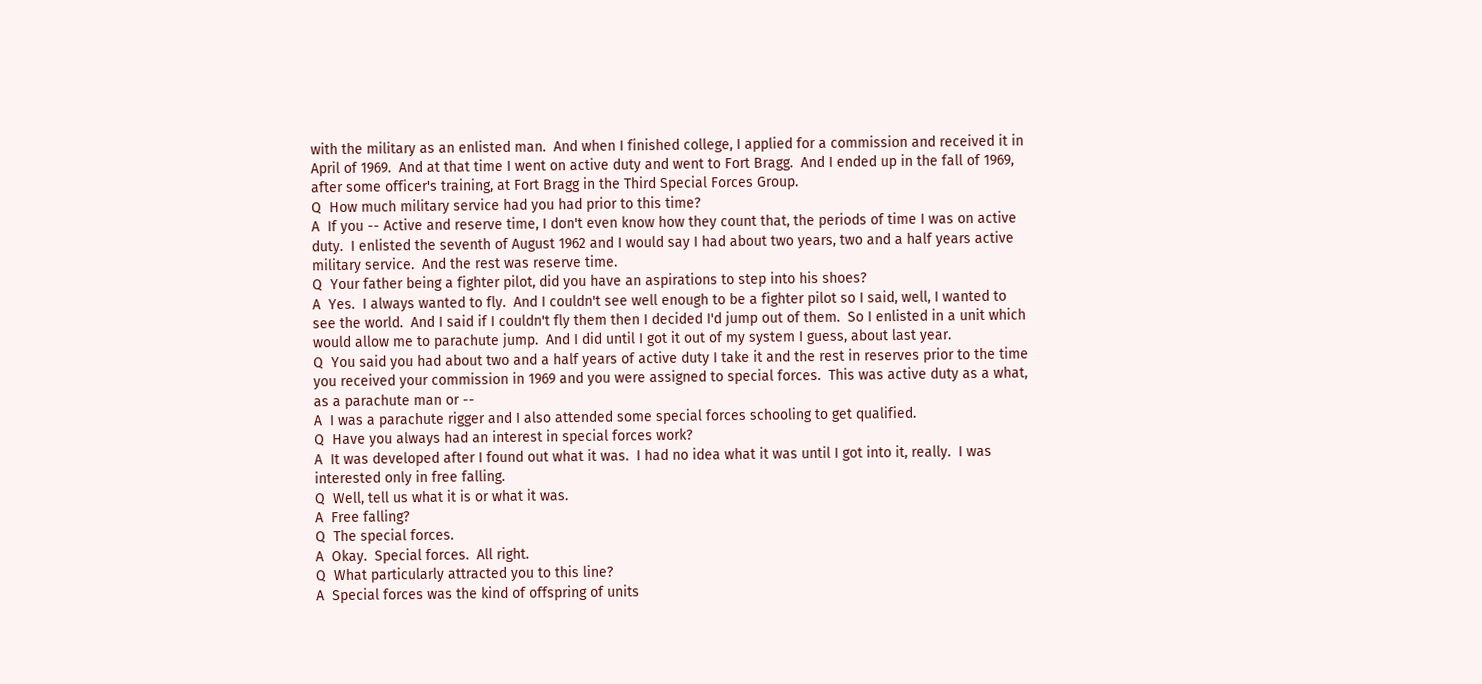with the military as an enlisted man.  And when I finished college, I applied for a commission and received it in April of 1969.  And at that time I went on active duty and went to Fort Bragg.  And I ended up in the fall of 1969, after some officer's training, at Fort Bragg in the Third Special Forces Group.
Q  How much military service had you had prior to this time?
A  If you -- Active and reserve time, I don't even know how they count that, the periods of time I was on active duty.  I enlisted the seventh of August 1962 and I would say I had about two years, two and a half years active military service.  And the rest was reserve time.
Q  Your father being a fighter pilot, did you have an aspirations to step into his shoes?
A  Yes.  I always wanted to fly.  And I couldn't see well enough to be a fighter pilot so I said, well, I wanted to see the world.  And I said if I couldn't fly them then I decided I'd jump out of them.  So I enlisted in a unit which would allow me to parachute jump.  And I did until I got it out of my system I guess, about last year.
Q  You said you had about two and a half years of active duty I take it and the rest in reserves prior to the time you received your commission in 1969 and you were assigned to special forces.  This was active duty as a what, as a parachute man or --
A  I was a parachute rigger and I also attended some special forces schooling to get qualified.
Q  Have you always had an interest in special forces work?
A  It was developed after I found out what it was.  I had no idea what it was until I got into it, really.  I was interested only in free falling.
Q  Well, tell us what it is or what it was.
A  Free falling?
Q  The special forces.
A  Okay.  Special forces.  All right.
Q  What particularly attracted you to this line?
A  Special forces was the kind of offspring of units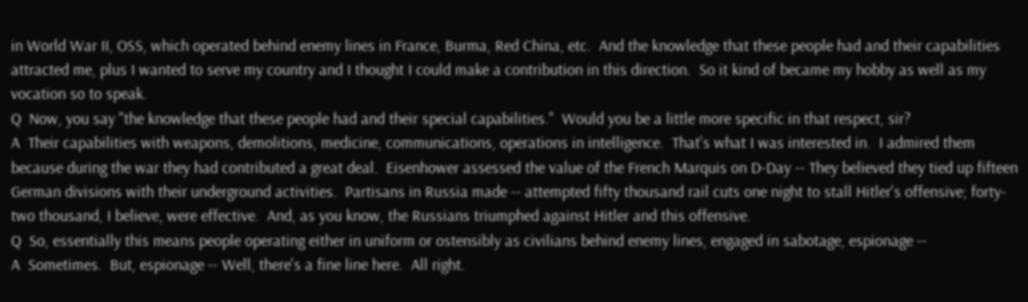in World War II, OSS, which operated behind enemy lines in France, Burma, Red China, etc.  And the knowledge that these people had and their capabilities attracted me, plus I wanted to serve my country and I thought I could make a contribution in this direction.  So it kind of became my hobby as well as my vocation so to speak.
Q  Now, you say "the knowledge that these people had and their special capabilities."  Would you be a little more specific in that respect, sir?
A  Their capabilities with weapons, demolitions, medicine, communications, operations in intelligence.  That's what I was interested in.  I admired them because during the war they had contributed a great deal.  Eisenhower assessed the value of the French Marquis on D-Day -- They believed they tied up fifteen German divisions with their underground activities.  Partisans in Russia made -- attempted fifty thousand rail cuts one night to stall Hitler's offensive; forty-two thousand, I believe, were effective.  And, as you know, the Russians triumphed against Hitler and this offensive.
Q  So, essentially this means people operating either in uniform or ostensibly as civilians behind enemy lines, engaged in sabotage, espionage --
A  Sometimes.  But, espionage -- Well, there's a fine line here.  All right.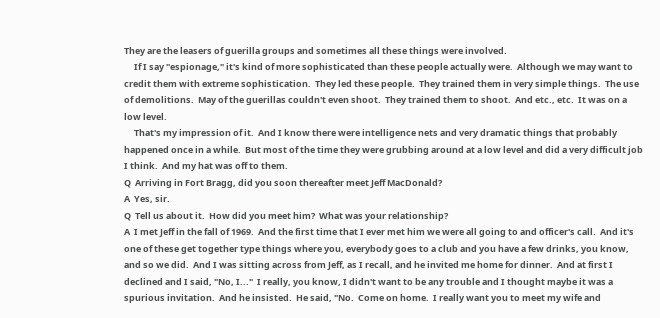They are the leasers of guerilla groups and sometimes all these things were involved.
     If I say "espionage," it's kind of more sophisticated than these people actually were.  Although we may want to credit them with extreme sophistication.  They led these people.  They trained them in very simple things.  The use of demolitions.  May of the guerillas couldn't even shoot.  They trained them to shoot.  And etc., etc.  It was on a low level.
     That's my impression of it.  And I know there were intelligence nets and very dramatic things that probably happened once in a while.  But most of the time they were grubbing around at a low level and did a very difficult job I think.  And my hat was off to them.
Q  Arriving in Fort Bragg, did you soon thereafter meet Jeff MacDonald?
A  Yes, sir.
Q  Tell us about it.  How did you meet him?  What was your relationship?
A  I met Jeff in the fall of 1969.  And the first time that I ever met him we were all going to and officer's call.  And it's one of these get together type things where you, everybody goes to a club and you have a few drinks, you know, and so we did.  And I was sitting across from Jeff, as I recall, and he invited me home for dinner.  And at first I declined and I said, "No, I..."  I really, you know, I didn't want to be any trouble and I thought maybe it was a spurious invitation.  And he insisted.  He said, "No.  Come on home.  I really want you to meet my wife and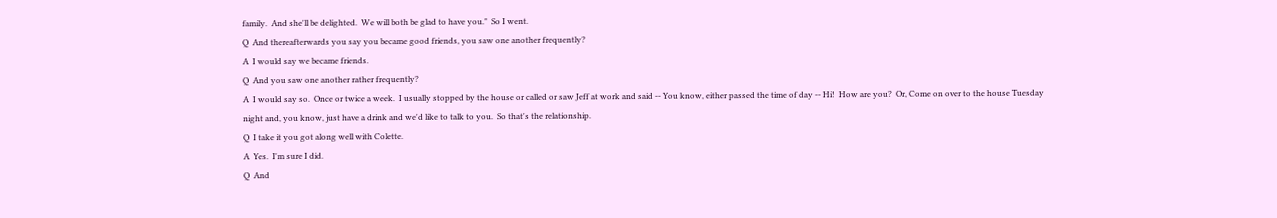family.  And she'll be delighted.  We will both be glad to have you."  So I went.
Q  And thereafterwards you say you became good friends, you saw one another frequently?
A  I would say we became friends.
Q  And you saw one another rather frequently?
A  I would say so.  Once or twice a week.  I usually stopped by the house or called or saw Jeff at work and said -- You know, either passed the time of day -- Hi!  How are you?  Or, Come on over to the house Tuesday night and, you know, just have a drink and we'd like to talk to you.  So that's the relationship.
Q  I take it you got along well with Colette.
A  Yes.  I'm sure I did.
Q  And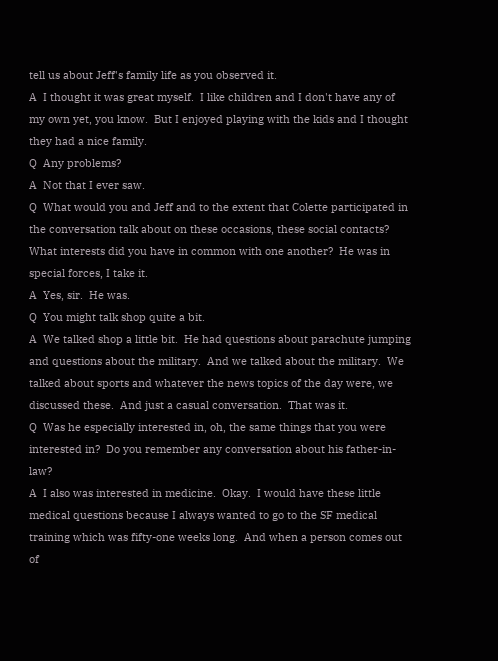tell us about Jeff's family life as you observed it.
A  I thought it was great myself.  I like children and I don't have any of my own yet, you know.  But I enjoyed playing with the kids and I thought they had a nice family.
Q  Any problems?
A  Not that I ever saw.
Q  What would you and Jeff and to the extent that Colette participated in the conversation talk about on these occasions, these social contacts?  What interests did you have in common with one another?  He was in special forces, I take it.
A  Yes, sir.  He was.
Q  You might talk shop quite a bit.
A  We talked shop a little bit.  He had questions about parachute jumping and questions about the military.  And we talked about the military.  We talked about sports and whatever the news topics of the day were, we discussed these.  And just a casual conversation.  That was it.
Q  Was he especially interested in, oh, the same things that you were interested in?  Do you remember any conversation about his father-in-law?
A  I also was interested in medicine.  Okay.  I would have these little medical questions because I always wanted to go to the SF medical training which was fifty-one weeks long.  And when a person comes out of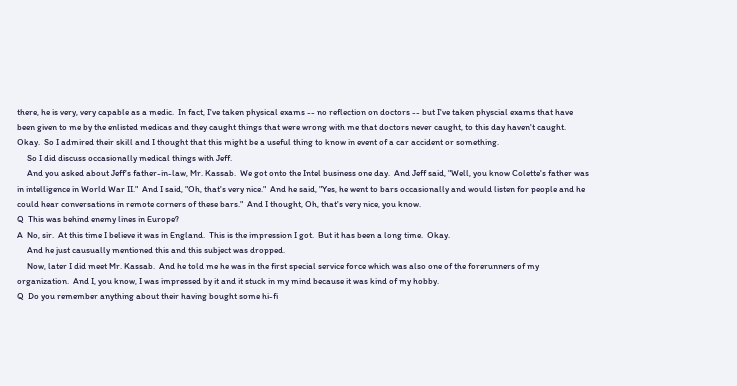there, he is very, very capable as a medic.  In fact, I've taken physical exams -- no reflection on doctors -- but I've taken physcial exams that have been given to me by the enlisted medicas and they caught things that were wrong with me that doctors never caught, to this day haven't caught.  Okay.  So I admired their skill and I thought that this might be a useful thing to know in event of a car accident or something.
     So I did discuss occasionally medical things with Jeff.
     And you asked about Jeff's father-in-law, Mr. Kassab.  We got onto the Intel business one day.  And Jeff said, "Well, you know Colette's father was in intelligence in World War II."  And I said, "Oh, that's very nice."  And he said, "Yes, he went to bars occasionally and would listen for people and he could hear conversations in remote corners of these bars."  And I thought, Oh, that's very nice, you know.
Q  This was behind enemy lines in Europe?
A  No, sir.  At this time I believe it was in England.  This is the impression I got.  But it has been a long time.  Okay.
     And he just causually mentioned this and this subject was dropped.
     Now, later I did meet Mr. Kassab.  And he told me he was in the first special service force which was also one of the forerunners of my organization.  And I, you know, I was impressed by it and it stuck in my mind because it was kind of my hobby.
Q  Do you remember anything about their having bought some hi-fi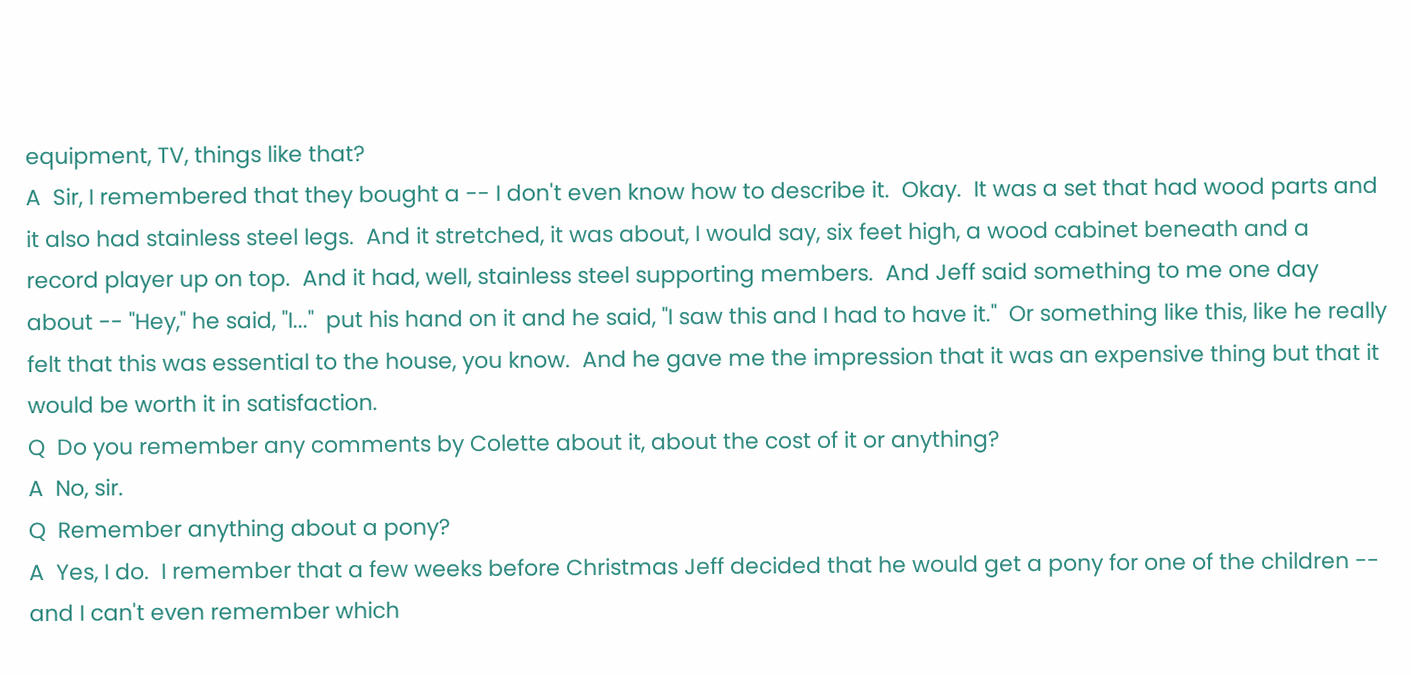equipment, TV, things like that?
A  Sir, I remembered that they bought a -- I don't even know how to describe it.  Okay.  It was a set that had wood parts and it also had stainless steel legs.  And it stretched, it was about, I would say, six feet high, a wood cabinet beneath and a record player up on top.  And it had, well, stainless steel supporting members.  And Jeff said something to me one day about -- "Hey," he said, "I..."  put his hand on it and he said, "I saw this and I had to have it."  Or something like this, like he really felt that this was essential to the house, you know.  And he gave me the impression that it was an expensive thing but that it would be worth it in satisfaction.
Q  Do you remember any comments by Colette about it, about the cost of it or anything?
A  No, sir.
Q  Remember anything about a pony?
A  Yes, I do.  I remember that a few weeks before Christmas Jeff decided that he would get a pony for one of the children -- and I can't even remember which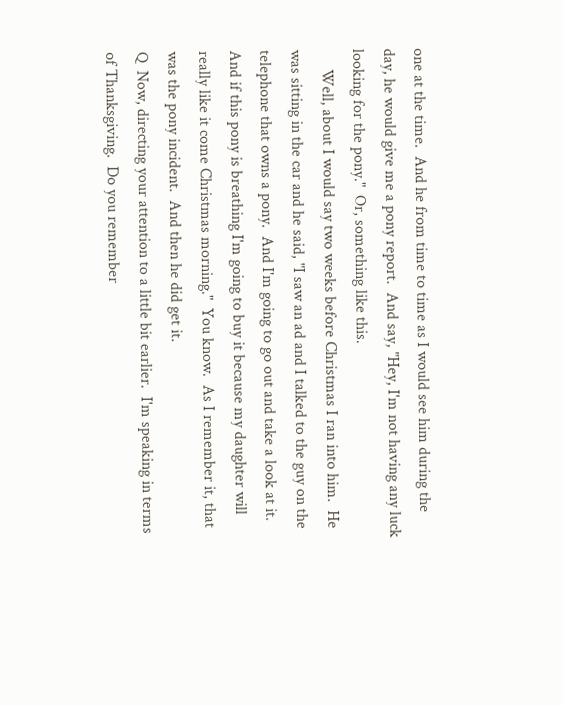one at the time.  And he from time to time as I would see him during the day, he would give me a pony report.  And say, "Hey, I'm not having any luck looking for the pony."  Or, something like this.
     Well, about I would say two weeks before Christmas I ran into him.  He was sitting in the car and he said, "I saw an ad and I talked to the guy on the telephone that owns a pony.  And I'm going to go out and take a look at it.  And if this pony is breathing I'm going to buy it because my daughter will really like it come Christmas morning."  You know.  As I remember it, that was the pony incident.  And then he did get it.
Q  Now, directing your attention to a little bit earlier.  I'm speaking in terms of Thanksgiving.  Do you remember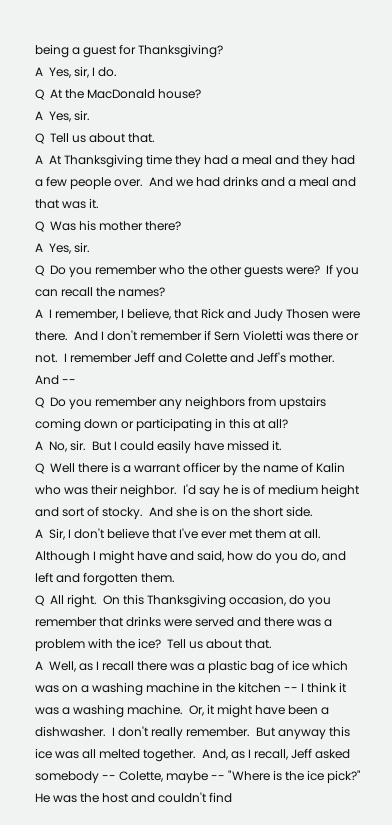being a guest for Thanksgiving?
A  Yes, sir, I do.
Q  At the MacDonald house?
A  Yes, sir.
Q  Tell us about that.
A  At Thanksgiving time they had a meal and they had a few people over.  And we had drinks and a meal and that was it.
Q  Was his mother there?
A  Yes, sir.
Q  Do you remember who the other guests were?  If you can recall the names?
A  I remember, I believe, that Rick and Judy Thosen were there.  And I don't remember if Sern Violetti was there or not.  I remember Jeff and Colette and Jeff's mother.  And --
Q  Do you remember any neighbors from upstairs coming down or participating in this at all?
A  No, sir.  But I could easily have missed it.
Q  Well there is a warrant officer by the name of Kalin who was their neighbor.  I'd say he is of medium height and sort of stocky.  And she is on the short side.
A  Sir, I don't believe that I've ever met them at all.  Although I might have and said, how do you do, and left and forgotten them.
Q  All right.  On this Thanksgiving occasion, do you remember that drinks were served and there was a problem with the ice?  Tell us about that.
A  Well, as I recall there was a plastic bag of ice which was on a washing machine in the kitchen -- I think it was a washing machine.  Or, it might have been a dishwasher.  I don't really remember.  But anyway this ice was all melted together.  And, as I recall, Jeff asked somebody -- Colette, maybe -- "Where is the ice pick?"  He was the host and couldn't find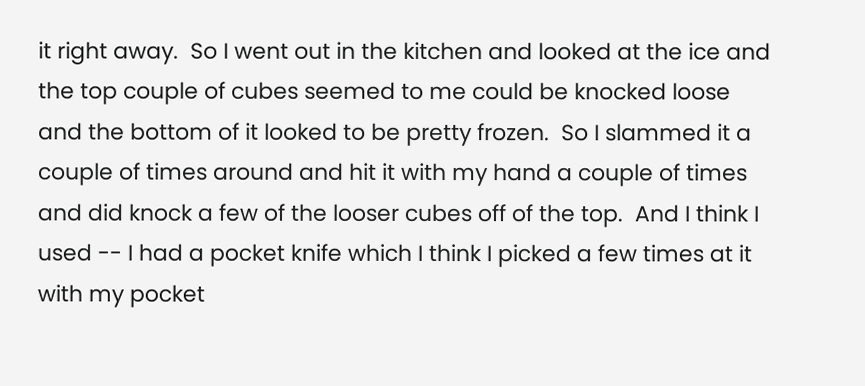it right away.  So I went out in the kitchen and looked at the ice and the top couple of cubes seemed to me could be knocked loose and the bottom of it looked to be pretty frozen.  So I slammed it a couple of times around and hit it with my hand a couple of times and did knock a few of the looser cubes off of the top.  And I think I used -- I had a pocket knife which I think I picked a few times at it with my pocket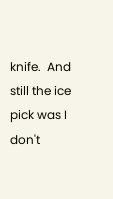knife.  And still the ice pick was I don't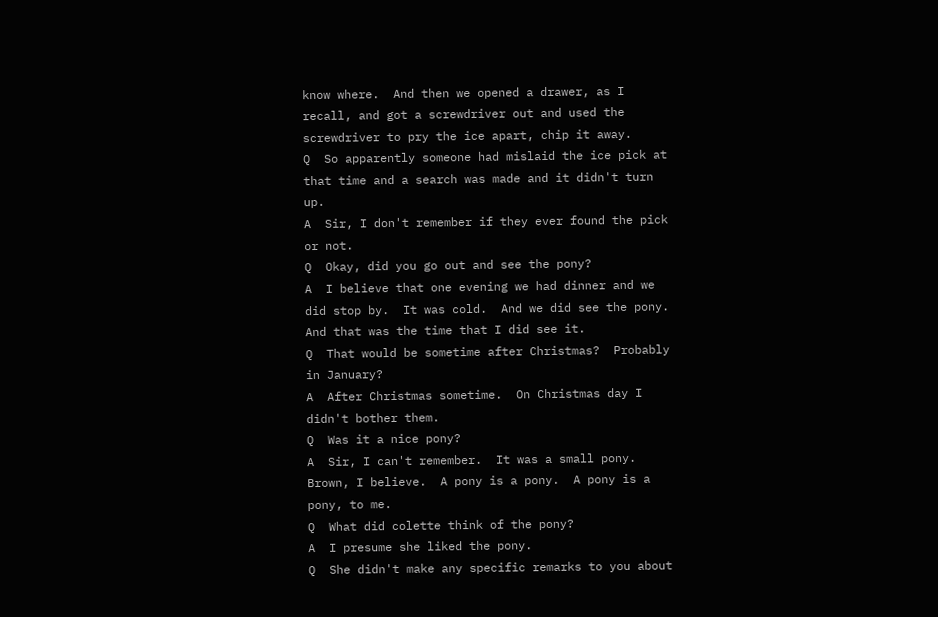know where.  And then we opened a drawer, as I recall, and got a screwdriver out and used the screwdriver to pry the ice apart, chip it away.
Q  So apparently someone had mislaid the ice pick at that time and a search was made and it didn't turn up.
A  Sir, I don't remember if they ever found the pick or not.
Q  Okay, did you go out and see the pony?
A  I believe that one evening we had dinner and we did stop by.  It was cold.  And we did see the pony.  And that was the time that I did see it.
Q  That would be sometime after Christmas?  Probably in January?
A  After Christmas sometime.  On Christmas day I didn't bother them.
Q  Was it a nice pony?
A  Sir, I can't remember.  It was a small pony.  Brown, I believe.  A pony is a pony.  A pony is a pony, to me.
Q  What did colette think of the pony?
A  I presume she liked the pony.
Q  She didn't make any specific remarks to you about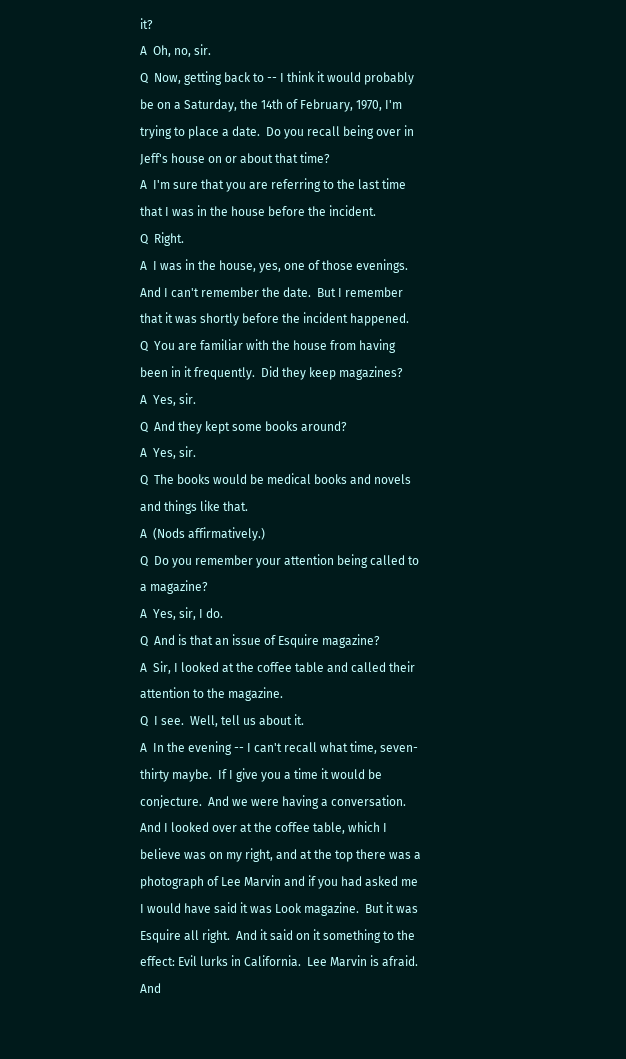it?
A  Oh, no, sir.
Q  Now, getting back to -- I think it would probably be on a Saturday, the 14th of February, 1970, I'm trying to place a date.  Do you recall being over in Jeff's house on or about that time?
A  I'm sure that you are referring to the last time that I was in the house before the incident.
Q  Right.
A  I was in the house, yes, one of those evenings.  And I can't remember the date.  But I remember that it was shortly before the incident happened.
Q  You are familiar with the house from having been in it frequently.  Did they keep magazines?
A  Yes, sir.
Q  And they kept some books around?
A  Yes, sir.
Q  The books would be medical books and novels and things like that.
A  (Nods affirmatively.)
Q  Do you remember your attention being called to a magazine?
A  Yes, sir, I do.
Q  And is that an issue of Esquire magazine?
A  Sir, I looked at the coffee table and called their attention to the magazine.
Q  I see.  Well, tell us about it.
A  In the evening -- I can't recall what time, seven-thirty maybe.  If I give you a time it would be conjecture.  And we were having a conversation.  And I looked over at the coffee table, which I believe was on my right, and at the top there was a photograph of Lee Marvin and if you had asked me I would have said it was Look magazine.  But it was Esquire all right.  And it said on it something to the effect: Evil lurks in California.  Lee Marvin is afraid.  And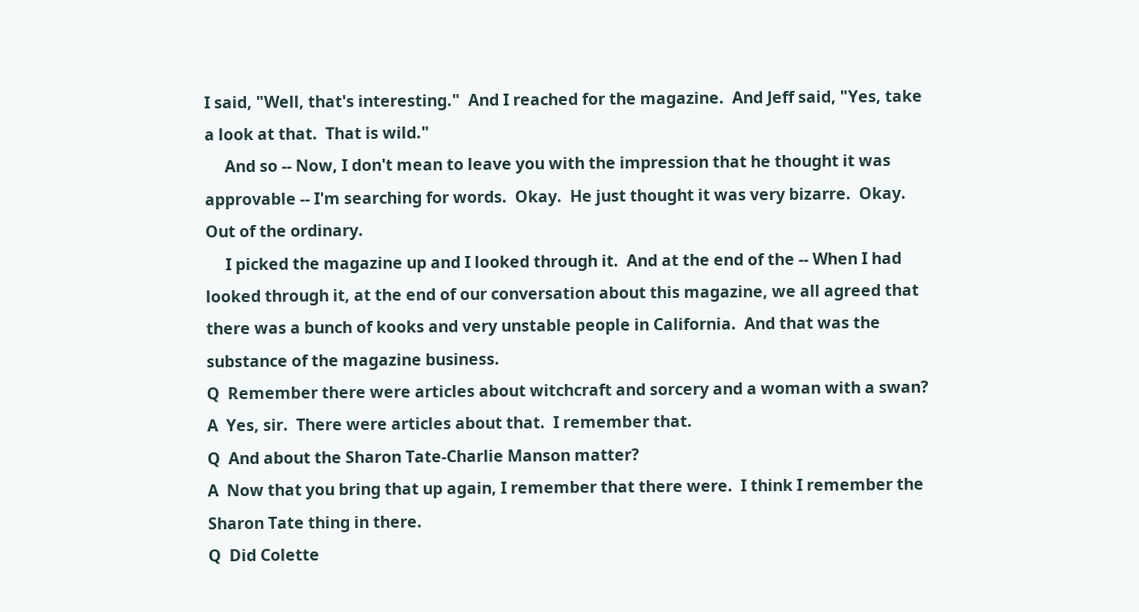I said, "Well, that's interesting."  And I reached for the magazine.  And Jeff said, "Yes, take a look at that.  That is wild."
     And so -- Now, I don't mean to leave you with the impression that he thought it was approvable -- I'm searching for words.  Okay.  He just thought it was very bizarre.  Okay.  Out of the ordinary.
     I picked the magazine up and I looked through it.  And at the end of the -- When I had looked through it, at the end of our conversation about this magazine, we all agreed that there was a bunch of kooks and very unstable people in California.  And that was the substance of the magazine business.
Q  Remember there were articles about witchcraft and sorcery and a woman with a swan?
A  Yes, sir.  There were articles about that.  I remember that.
Q  And about the Sharon Tate-Charlie Manson matter?
A  Now that you bring that up again, I remember that there were.  I think I remember the Sharon Tate thing in there.
Q  Did Colette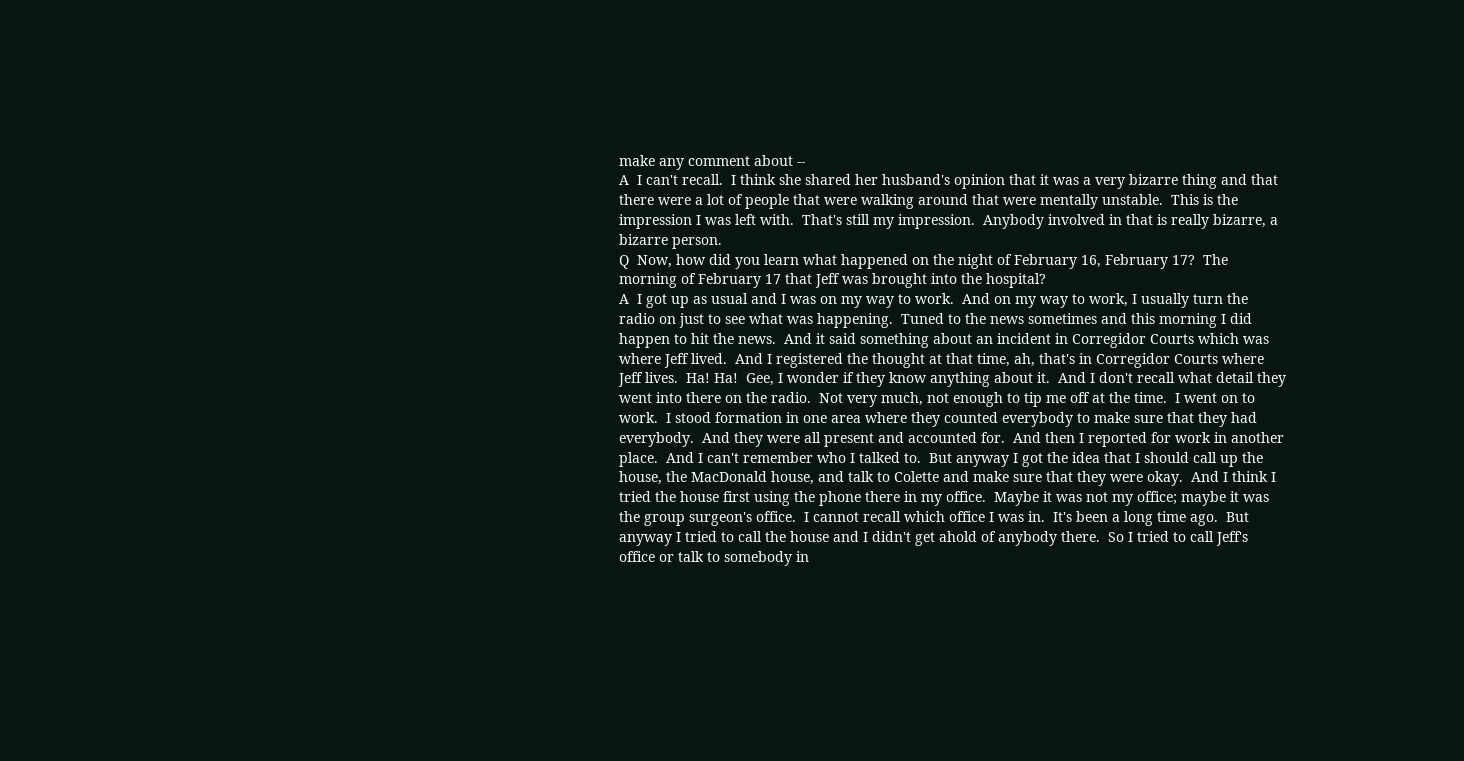make any comment about --
A  I can't recall.  I think she shared her husband's opinion that it was a very bizarre thing and that there were a lot of people that were walking around that were mentally unstable.  This is the impression I was left with.  That's still my impression.  Anybody involved in that is really bizarre, a bizarre person.
Q  Now, how did you learn what happened on the night of February 16, February 17?  The morning of February 17 that Jeff was brought into the hospital?
A  I got up as usual and I was on my way to work.  And on my way to work, I usually turn the radio on just to see what was happening.  Tuned to the news sometimes and this morning I did happen to hit the news.  And it said something about an incident in Corregidor Courts which was where Jeff lived.  And I registered the thought at that time, ah, that's in Corregidor Courts where Jeff lives.  Ha! Ha!  Gee, I wonder if they know anything about it.  And I don't recall what detail they went into there on the radio.  Not very much, not enough to tip me off at the time.  I went on to work.  I stood formation in one area where they counted everybody to make sure that they had everybody.  And they were all present and accounted for.  And then I reported for work in another place.  And I can't remember who I talked to.  But anyway I got the idea that I should call up the house, the MacDonald house, and talk to Colette and make sure that they were okay.  And I think I tried the house first using the phone there in my office.  Maybe it was not my office; maybe it was the group surgeon's office.  I cannot recall which office I was in.  It's been a long time ago.  But anyway I tried to call the house and I didn't get ahold of anybody there.  So I tried to call Jeff's office or talk to somebody in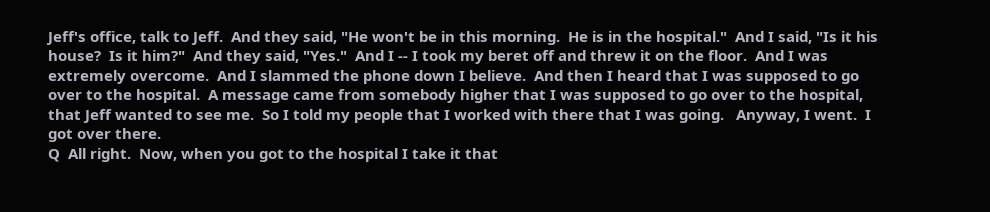Jeff's office, talk to Jeff.  And they said, "He won't be in this morning.  He is in the hospital."  And I said, "Is it his house?  Is it him?"  And they said, "Yes."  And I -- I took my beret off and threw it on the floor.  And I was extremely overcome.  And I slammed the phone down I believe.  And then I heard that I was supposed to go over to the hospital.  A message came from somebody higher that I was supposed to go over to the hospital, that Jeff wanted to see me.  So I told my people that I worked with there that I was going.   Anyway, I went.  I got over there.
Q  All right.  Now, when you got to the hospital I take it that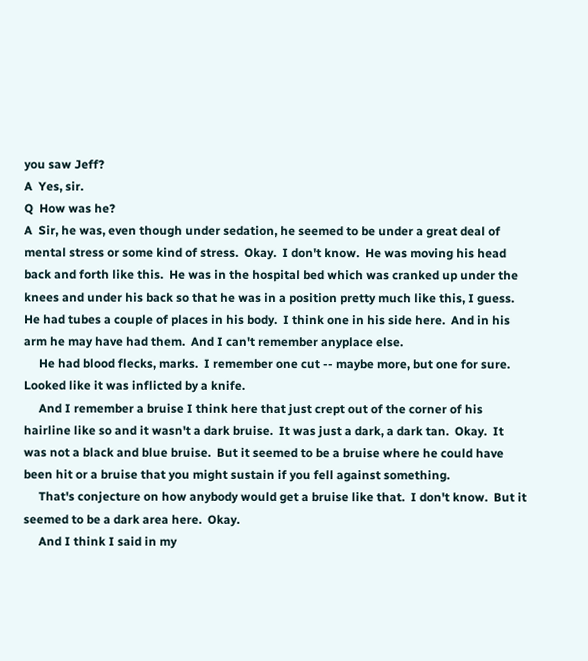you saw Jeff?
A  Yes, sir.
Q  How was he?
A  Sir, he was, even though under sedation, he seemed to be under a great deal of mental stress or some kind of stress.  Okay.  I don't know.  He was moving his head back and forth like this.  He was in the hospital bed which was cranked up under the knees and under his back so that he was in a position pretty much like this, I guess.  He had tubes a couple of places in his body.  I think one in his side here.  And in his arm he may have had them.  And I can't remember anyplace else.
     He had blood flecks, marks.  I remember one cut -- maybe more, but one for sure.  Looked like it was inflicted by a knife.
     And I remember a bruise I think here that just crept out of the corner of his hairline like so and it wasn't a dark bruise.  It was just a dark, a dark tan.  Okay.  It was not a black and blue bruise.  But it seemed to be a bruise where he could have been hit or a bruise that you might sustain if you fell against something.
     That's conjecture on how anybody would get a bruise like that.  I don't know.  But it seemed to be a dark area here.  Okay.
     And I think I said in my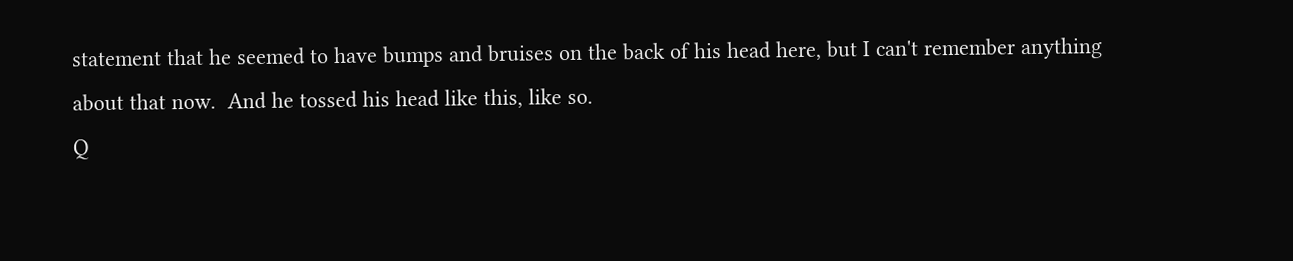statement that he seemed to have bumps and bruises on the back of his head here, but I can't remember anything about that now.  And he tossed his head like this, like so.
Q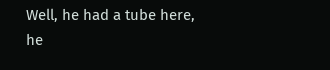Well, he had a tube here, he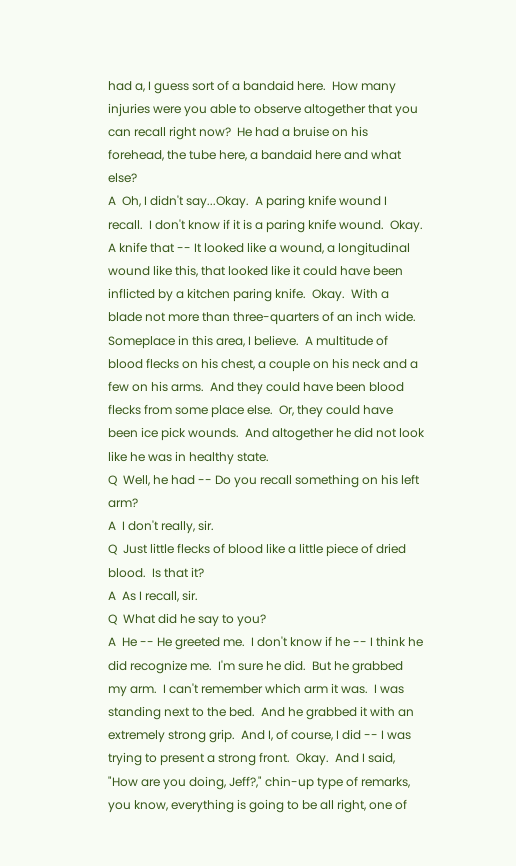had a, I guess sort of a bandaid here.  How many injuries were you able to observe altogether that you can recall right now?  He had a bruise on his forehead, the tube here, a bandaid here and what else?
A  Oh, I didn't say...Okay.  A paring knife wound I recall.  I don't know if it is a paring knife wound.  Okay.  A knife that -- It looked like a wound, a longitudinal wound like this, that looked like it could have been inflicted by a kitchen paring knife.  Okay.  With a blade not more than three-quarters of an inch wide.  Someplace in this area, I believe.  A multitude of blood flecks on his chest, a couple on his neck and a few on his arms.  And they could have been blood flecks from some place else.  Or, they could have been ice pick wounds.  And altogether he did not look like he was in healthy state.
Q  Well, he had -- Do you recall something on his left arm?
A  I don't really, sir.
Q  Just little flecks of blood like a little piece of dried blood.  Is that it?
A  As I recall, sir.
Q  What did he say to you?
A  He -- He greeted me.  I don't know if he -- I think he did recognize me.  I'm sure he did.  But he grabbed my arm.  I can't remember which arm it was.  I was standing next to the bed.  And he grabbed it with an extremely strong grip.  And I, of course, I did -- I was trying to present a strong front.  Okay.  And I said, "How are you doing, Jeff?," chin-up type of remarks, you know, everything is going to be all right, one of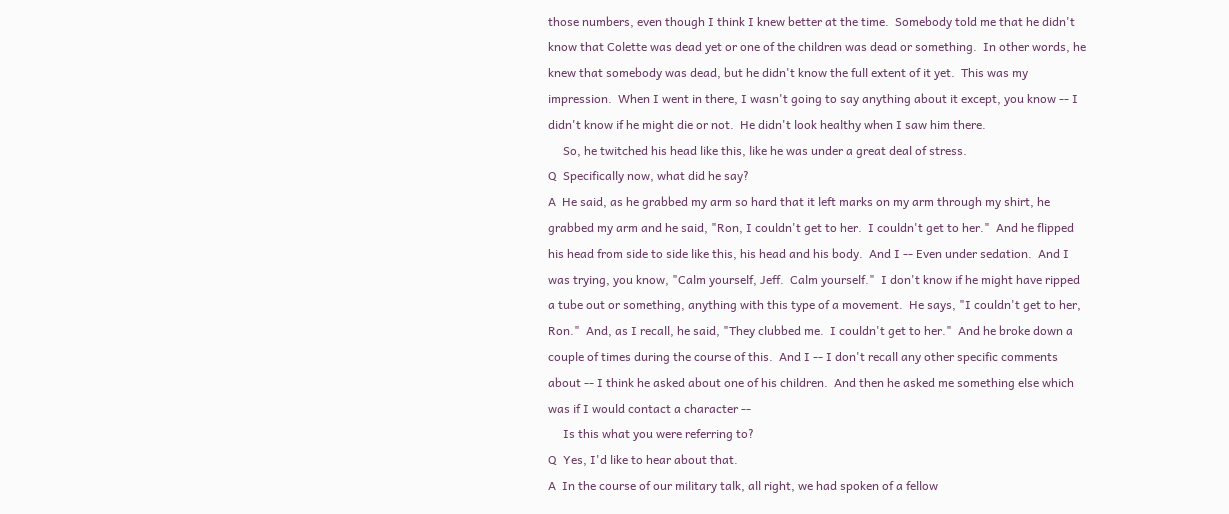those numbers, even though I think I knew better at the time.  Somebody told me that he didn't know that Colette was dead yet or one of the children was dead or something.  In other words, he knew that somebody was dead, but he didn't know the full extent of it yet.  This was my impression.  When I went in there, I wasn't going to say anything about it except, you know -- I didn't know if he might die or not.  He didn't look healthy when I saw him there.
     So, he twitched his head like this, like he was under a great deal of stress.
Q  Specifically now, what did he say?
A  He said, as he grabbed my arm so hard that it left marks on my arm through my shirt, he grabbed my arm and he said, "Ron, I couldn't get to her.  I couldn't get to her."  And he flipped his head from side to side like this, his head and his body.  And I -- Even under sedation.  And I was trying, you know, "Calm yourself, Jeff.  Calm yourself."  I don't know if he might have ripped a tube out or something, anything with this type of a movement.  He says, "I couldn't get to her, Ron."  And, as I recall, he said, "They clubbed me.  I couldn't get to her."  And he broke down a couple of times during the course of this.  And I -- I don't recall any other specific comments about -- I think he asked about one of his children.  And then he asked me something else which was if I would contact a character --
     Is this what you were referring to?
Q  Yes, I'd like to hear about that.
A  In the course of our military talk, all right, we had spoken of a fellow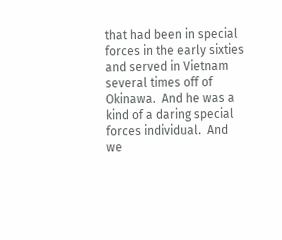that had been in special forces in the early sixties and served in Vietnam several times off of Okinawa.  And he was a kind of a daring special forces individual.  And we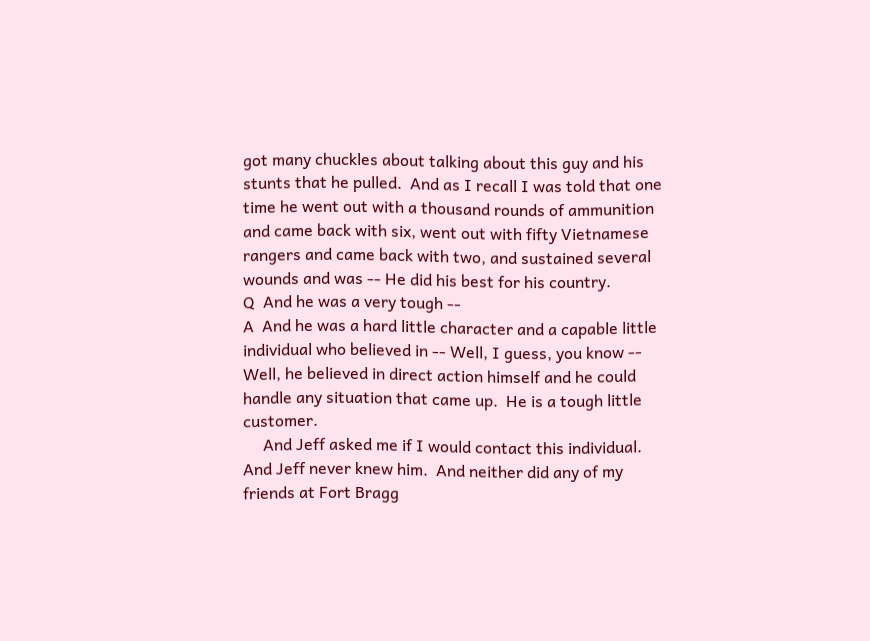got many chuckles about talking about this guy and his stunts that he pulled.  And as I recall I was told that one time he went out with a thousand rounds of ammunition and came back with six, went out with fifty Vietnamese rangers and came back with two, and sustained several wounds and was -- He did his best for his country.
Q  And he was a very tough --
A  And he was a hard little character and a capable little individual who believed in -- Well, I guess, you know -- Well, he believed in direct action himself and he could handle any situation that came up.  He is a tough little customer.
     And Jeff asked me if I would contact this individual.  And Jeff never knew him.  And neither did any of my friends at Fort Bragg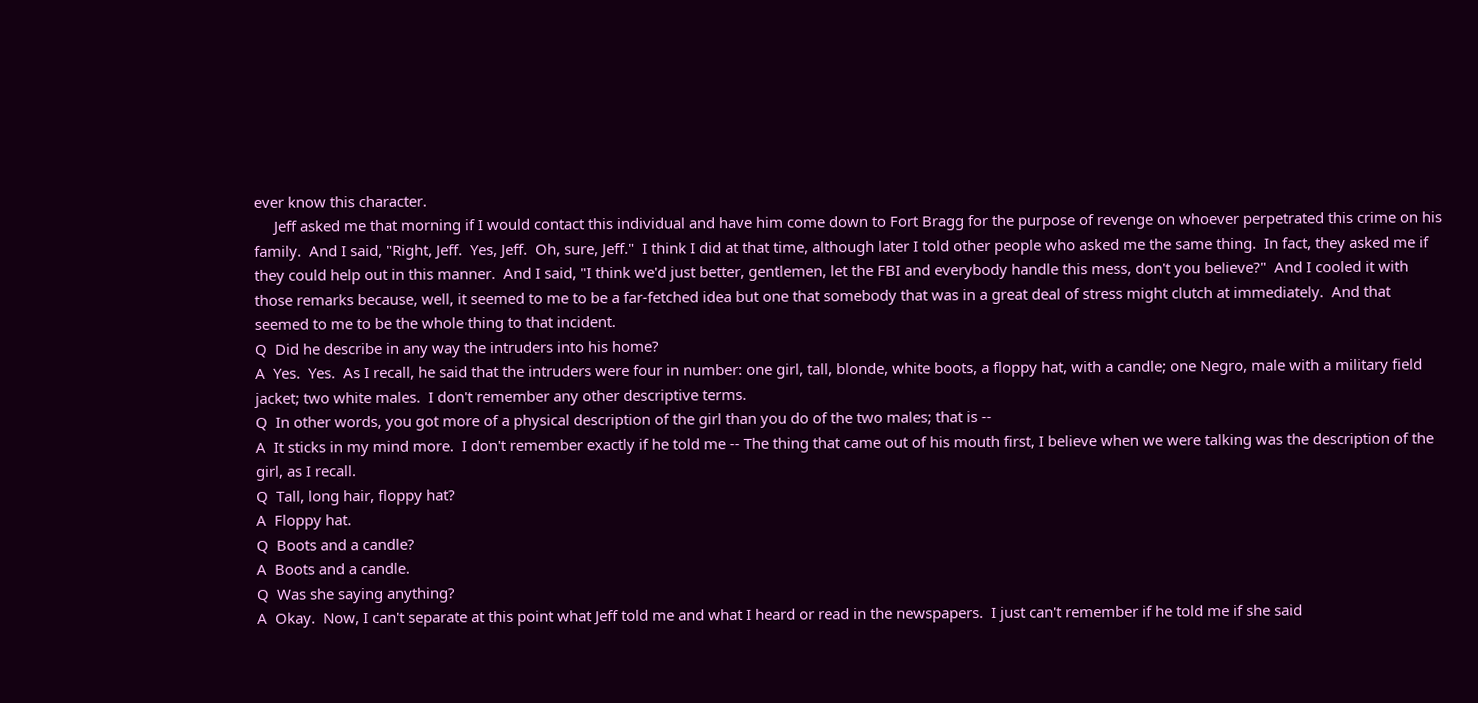ever know this character.
     Jeff asked me that morning if I would contact this individual and have him come down to Fort Bragg for the purpose of revenge on whoever perpetrated this crime on his family.  And I said, "Right, Jeff.  Yes, Jeff.  Oh, sure, Jeff."  I think I did at that time, although later I told other people who asked me the same thing.  In fact, they asked me if they could help out in this manner.  And I said, "I think we'd just better, gentlemen, let the FBI and everybody handle this mess, don't you believe?"  And I cooled it with those remarks because, well, it seemed to me to be a far-fetched idea but one that somebody that was in a great deal of stress might clutch at immediately.  And that seemed to me to be the whole thing to that incident.
Q  Did he describe in any way the intruders into his home?
A  Yes.  Yes.  As I recall, he said that the intruders were four in number: one girl, tall, blonde, white boots, a floppy hat, with a candle; one Negro, male with a military field jacket; two white males.  I don't remember any other descriptive terms.
Q  In other words, you got more of a physical description of the girl than you do of the two males; that is --
A  It sticks in my mind more.  I don't remember exactly if he told me -- The thing that came out of his mouth first, I believe when we were talking was the description of the girl, as I recall.
Q  Tall, long hair, floppy hat?
A  Floppy hat.
Q  Boots and a candle?
A  Boots and a candle.
Q  Was she saying anything?
A  Okay.  Now, I can't separate at this point what Jeff told me and what I heard or read in the newspapers.  I just can't remember if he told me if she said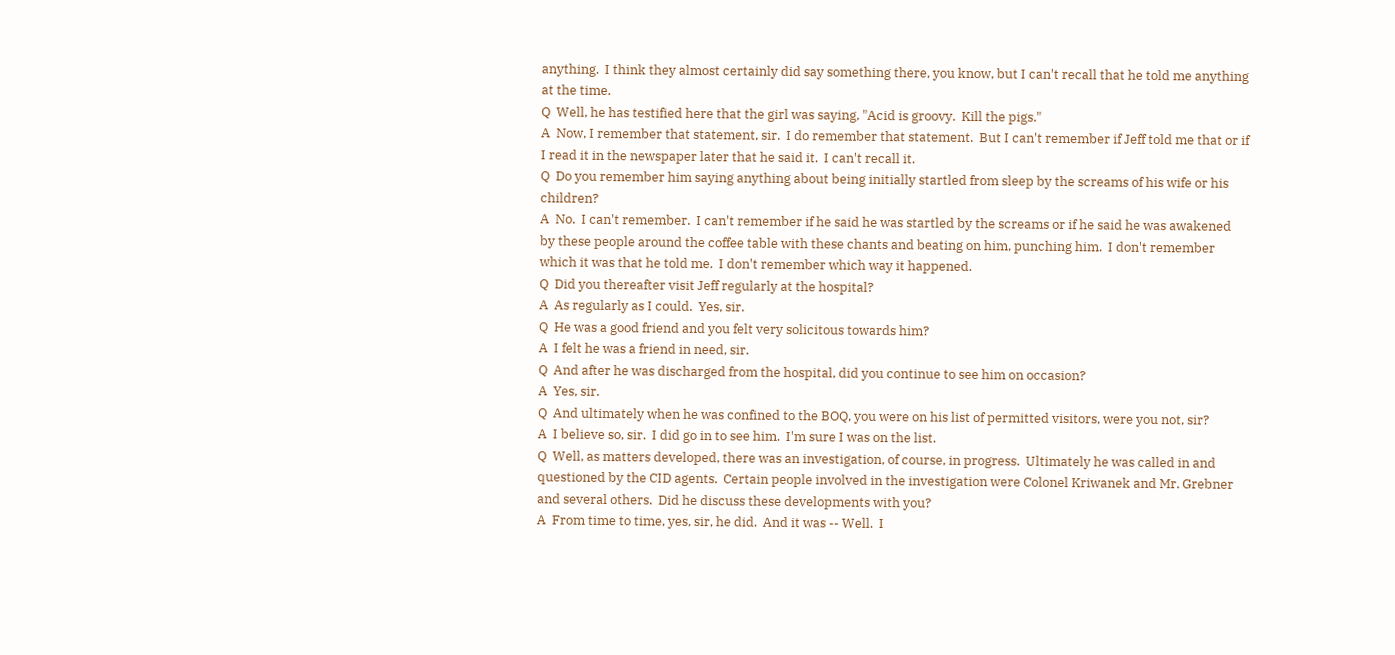anything.  I think they almost certainly did say something there, you know, but I can't recall that he told me anything at the time.
Q  Well, he has testified here that the girl was saying, "Acid is groovy.  Kill the pigs."
A  Now, I remember that statement, sir.  I do remember that statement.  But I can't remember if Jeff told me that or if I read it in the newspaper later that he said it.  I can't recall it.
Q  Do you remember him saying anything about being initially startled from sleep by the screams of his wife or his children?
A  No.  I can't remember.  I can't remember if he said he was startled by the screams or if he said he was awakened by these people around the coffee table with these chants and beating on him, punching him.  I don't remember which it was that he told me.  I don't remember which way it happened.
Q  Did you thereafter visit Jeff regularly at the hospital?
A  As regularly as I could.  Yes, sir.
Q  He was a good friend and you felt very solicitous towards him?
A  I felt he was a friend in need, sir.
Q  And after he was discharged from the hospital, did you continue to see him on occasion?
A  Yes, sir.
Q  And ultimately when he was confined to the BOQ, you were on his list of permitted visitors, were you not, sir?
A  I believe so, sir.  I did go in to see him.  I'm sure I was on the list.
Q  Well, as matters developed, there was an investigation, of course, in progress.  Ultimately he was called in and questioned by the CID agents.  Certain people involved in the investigation were Colonel Kriwanek and Mr. Grebner and several others.  Did he discuss these developments with you?
A  From time to time, yes, sir, he did.  And it was -- Well.  I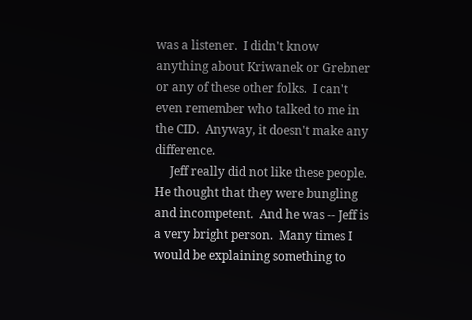was a listener.  I didn't know anything about Kriwanek or Grebner or any of these other folks.  I can't even remember who talked to me in the CID.  Anyway, it doesn't make any difference.
     Jeff really did not like these people.  He thought that they were bungling and incompetent.  And he was -- Jeff is a very bright person.  Many times I would be explaining something to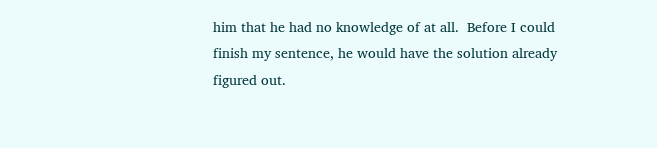him that he had no knowledge of at all.  Before I could finish my sentence, he would have the solution already figured out.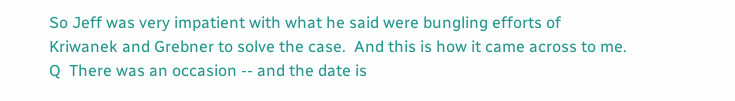So Jeff was very impatient with what he said were bungling efforts of Kriwanek and Grebner to solve the case.  And this is how it came across to me.
Q  There was an occasion -- and the date is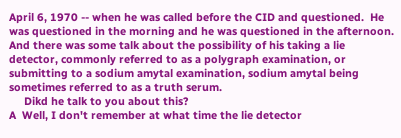April 6, 1970 -- when he was called before the CID and questioned.  He was questioned in the morning and he was questioned in the afternoon.  And there was some talk about the possibility of his taking a lie detector, commonly referred to as a polygraph examination, or submitting to a sodium amytal examination, sodium amytal being sometimes referred to as a truth serum.
     Dikd he talk to you about this?
A  Well, I don't remember at what time the lie detector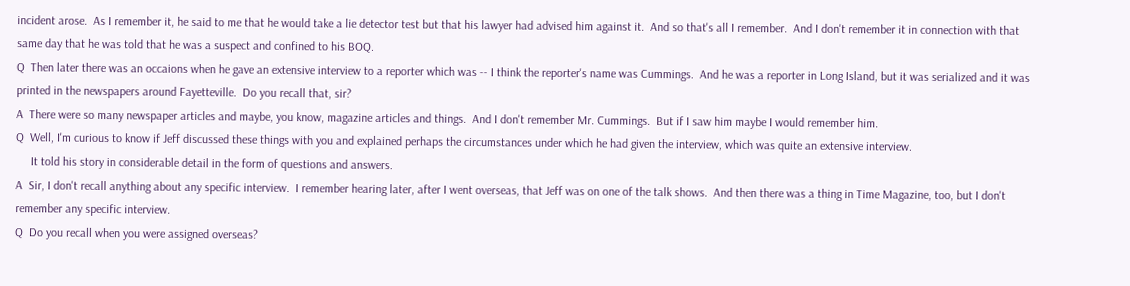incident arose.  As I remember it, he said to me that he would take a lie detector test but that his lawyer had advised him against it.  And so that's all I remember.  And I don't remember it in connection with that same day that he was told that he was a suspect and confined to his BOQ.
Q  Then later there was an occaions when he gave an extensive interview to a reporter which was -- I think the reporter's name was Cummings.  And he was a reporter in Long Island, but it was serialized and it was printed in the newspapers around Fayetteville.  Do you recall that, sir?
A  There were so many newspaper articles and maybe, you know, magazine articles and things.  And I don't remember Mr. Cummings.  But if I saw him maybe I would remember him.
Q  Well, I'm curious to know if Jeff discussed these things with you and explained perhaps the circumstances under which he had given the interview, which was quite an extensive interview.
     It told his story in considerable detail in the form of questions and answers.
A  Sir, I don't recall anything about any specific interview.  I remember hearing later, after I went overseas, that Jeff was on one of the talk shows.  And then there was a thing in Time Magazine, too, but I don't remember any specific interview.
Q  Do you recall when you were assigned overseas?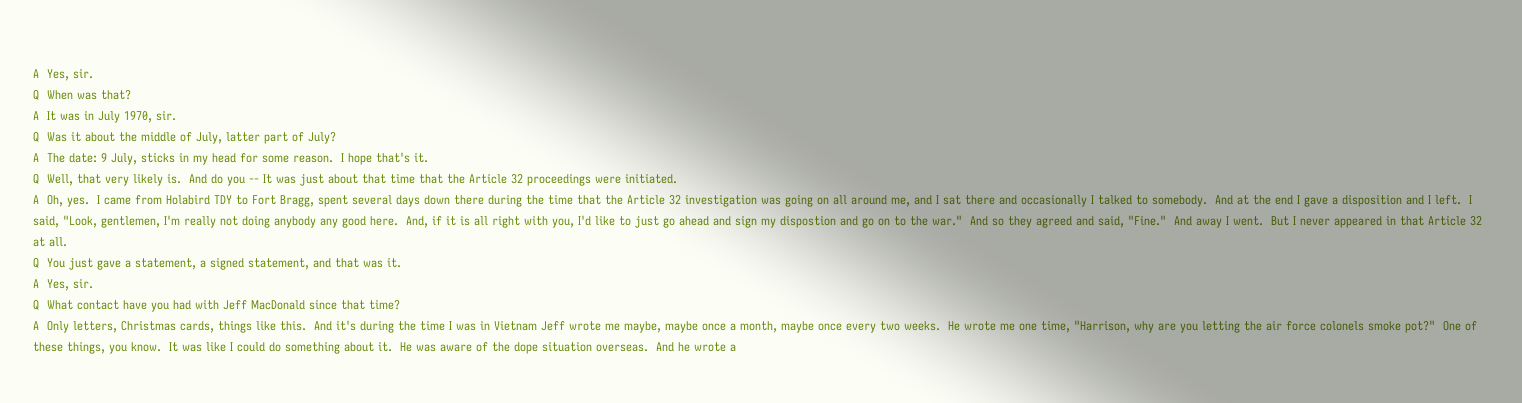A  Yes, sir.
Q  When was that?
A  It was in July 1970, sir.
Q  Was it about the middle of July, latter part of July?
A  The date: 9 July, sticks in my head for some reason.  I hope that's it.
Q  Well, that very likely is.  And do you -- It was just about that time that the Article 32 proceedings were initiated.
A  Oh, yes.  I came from Holabird TDY to Fort Bragg, spent several days down there during the time that the Article 32 investigation was going on all around me, and I sat there and occasionally I talked to somebody.  And at the end I gave a disposition and I left.  I said, "Look, gentlemen, I'm really not doing anybody any good here.  And, if it is all right with you, I'd like to just go ahead and sign my dispostion and go on to the war."  And so they agreed and said, "Fine."  And away I went.  But I never appeared in that Article 32 at all.
Q  You just gave a statement, a signed statement, and that was it.
A  Yes, sir.
Q  What contact have you had with Jeff MacDonald since that time?
A  Only letters, Christmas cards, things like this.  And it's during the time I was in Vietnam Jeff wrote me maybe, maybe once a month, maybe once every two weeks.  He wrote me one time, "Harrison, why are you letting the air force colonels smoke pot?"  One of these things, you know.  It was like I could do something about it.  He was aware of the dope situation overseas.  And he wrote a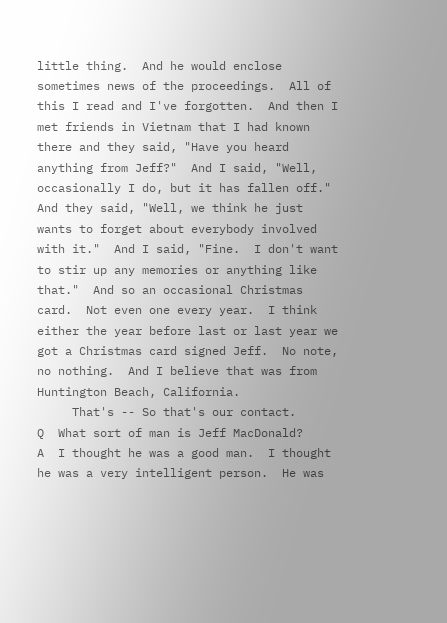little thing.  And he would enclose sometimes news of the proceedings.  All of this I read and I've forgotten.  And then I met friends in Vietnam that I had known there and they said, "Have you heard anything from Jeff?"  And I said, "Well, occasionally I do, but it has fallen off."  And they said, "Well, we think he just wants to forget about everybody involved with it."  And I said, "Fine.  I don't want to stir up any memories or anything like that."  And so an occasional Christmas card.  Not even one every year.  I think either the year before last or last year we got a Christmas card signed Jeff.  No note, no nothing.  And I believe that was from Huntington Beach, California.
     That's -- So that's our contact.
Q  What sort of man is Jeff MacDonald?
A  I thought he was a good man.  I thought he was a very intelligent person.  He was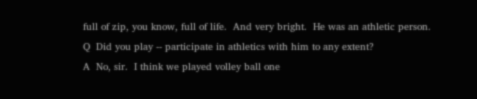full of zip, you know, full of life.  And very bright.  He was an athletic person.
Q  Did you play -- participate in athletics with him to any extent?
A  No, sir.  I think we played volley ball one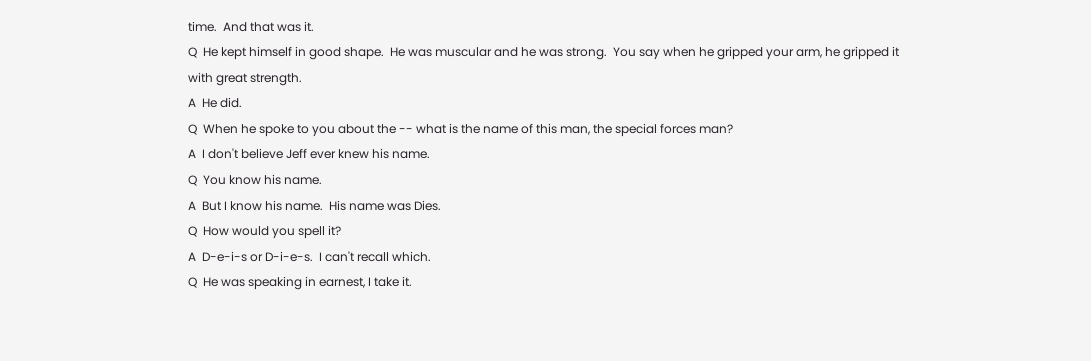time.  And that was it.
Q  He kept himself in good shape.  He was muscular and he was strong.  You say when he gripped your arm, he gripped it with great strength.
A  He did.
Q  When he spoke to you about the -- what is the name of this man, the special forces man?
A  I don't believe Jeff ever knew his name.
Q  You know his name.
A  But I know his name.  His name was Dies.
Q  How would you spell it?
A  D-e-i-s or D-i-e-s.  I can't recall which.
Q  He was speaking in earnest, I take it.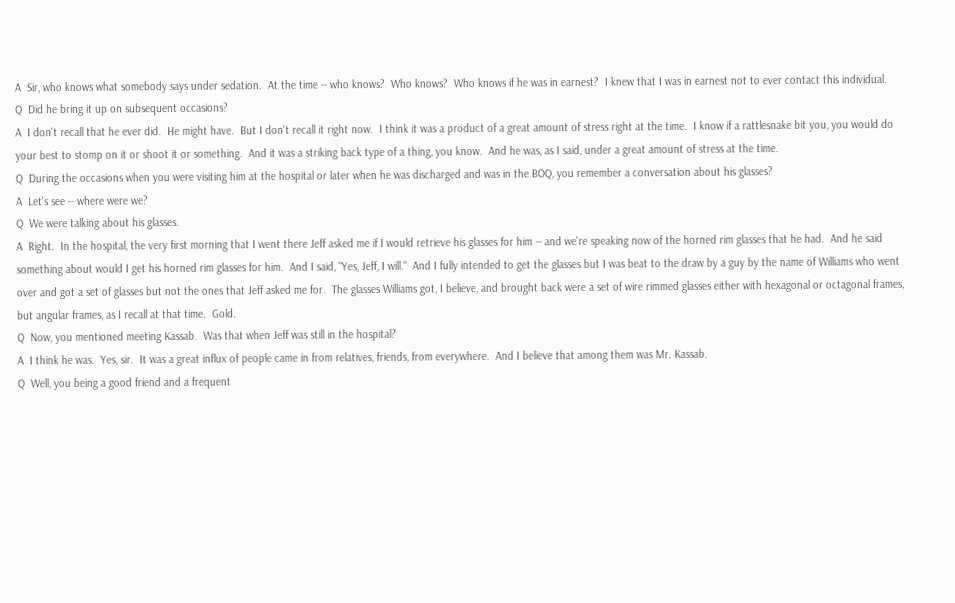A  Sir, who knows what somebody says under sedation.  At the time -- who knows?  Who knows?  Who knows if he was in earnest?  I knew that I was in earnest not to ever contact this individual.
Q  Did he bring it up on subsequent occasions?
A  I don't recall that he ever did.  He might have.  But I don't recall it right now.  I think it was a product of a great amount of stress right at the time.  I know if a rattlesnake bit you, you would do your best to stomp on it or shoot it or something.  And it was a striking back type of a thing, you know.  And he was, as I said, under a great amount of stress at the time.
Q  During the occasions when you were visiting him at the hospital or later when he was discharged and was in the BOQ, you remember a conversation about his glasses?
A  Let's see -- where were we?
Q  We were talking about his glasses.
A  Right.  In the hospital, the very first morning that I went there Jeff asked me if I would retrieve his glasses for him -- and we're speaking now of the horned rim glasses that he had.  And he said something about would I get his horned rim glasses for him.  And I said, "Yes, Jeff, I will."  And I fully intended to get the glasses but I was beat to the draw by a guy by the name of Williams who went over and got a set of glasses but not the ones that Jeff asked me for.  The glasses Williams got, I believe, and brought back were a set of wire rimmed glasses either with hexagonal or octagonal frames, but angular frames, as I recall at that time.  Gold.
Q  Now, you mentioned meeting Kassab.  Was that when Jeff was still in the hospital?
A  I think he was.  Yes, sir.  It was a great influx of people came in from relatives, friends, from everywhere.  And I believe that among them was Mr. Kassab.
Q  Well, you being a good friend and a frequent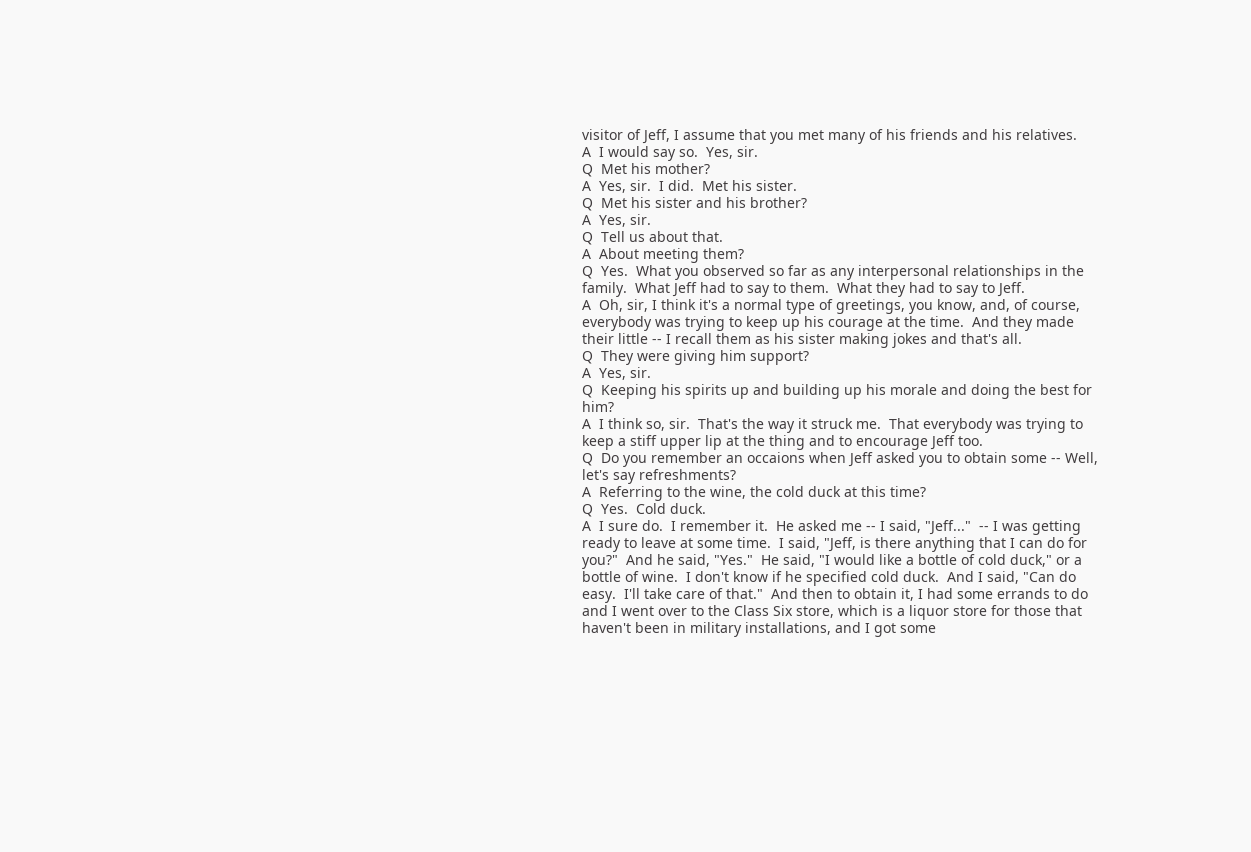visitor of Jeff, I assume that you met many of his friends and his relatives.
A  I would say so.  Yes, sir.
Q  Met his mother?
A  Yes, sir.  I did.  Met his sister.
Q  Met his sister and his brother?
A  Yes, sir.
Q  Tell us about that.
A  About meeting them?
Q  Yes.  What you observed so far as any interpersonal relationships in the family.  What Jeff had to say to them.  What they had to say to Jeff.
A  Oh, sir, I think it's a normal type of greetings, you know, and, of course, everybody was trying to keep up his courage at the time.  And they made their little -- I recall them as his sister making jokes and that's all.
Q  They were giving him support?
A  Yes, sir.
Q  Keeping his spirits up and building up his morale and doing the best for him?
A  I think so, sir.  That's the way it struck me.  That everybody was trying to keep a stiff upper lip at the thing and to encourage Jeff too.
Q  Do you remember an occaions when Jeff asked you to obtain some -- Well, let's say refreshments?
A  Referring to the wine, the cold duck at this time?
Q  Yes.  Cold duck.
A  I sure do.  I remember it.  He asked me -- I said, "Jeff..."  -- I was getting ready to leave at some time.  I said, "Jeff, is there anything that I can do for you?"  And he said, "Yes."  He said, "I would like a bottle of cold duck," or a bottle of wine.  I don't know if he specified cold duck.  And I said, "Can do easy.  I'll take care of that."  And then to obtain it, I had some errands to do and I went over to the Class Six store, which is a liquor store for those that haven't been in military installations, and I got some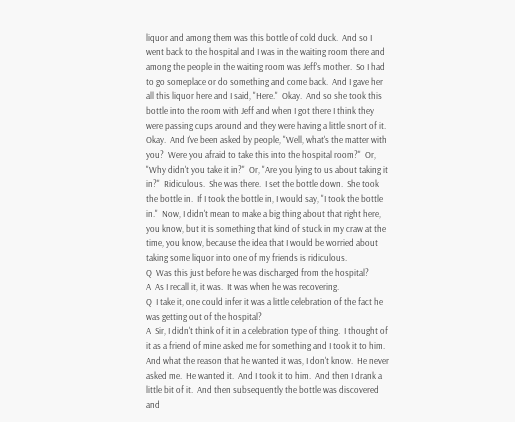liquor and among them was this bottle of cold duck.  And so I went back to the hospital and I was in the waiting room there and among the people in the waiting room was Jeff's mother.  So I had to go someplace or do something and come back.  And I gave her all this liquor here and I said, "Here."  Okay.  And so she took this bottle into the room with Jeff and when I got there I think they were passing cups around and they were having a little snort of it.  Okay.  And I've been asked by people, "Well, what's the matter with you?  Were you afraid to take this into the hospital room?"  Or, "Why didn't you take it in?"  Or, "Are you lying to us about taking it in?"  Ridiculous.  She was there.  I set the bottle down.  She took the bottle in.  If I took the bottle in, I would say, "I took the bottle in."  Now, I didn't mean to make a big thing about that right here, you know, but it is something that kind of stuck in my craw at the time, you know, because the idea that I would be worried about taking some liquor into one of my friends is ridiculous.
Q  Was this just before he was discharged from the hospital?
A  As I recall it, it was.  It was when he was recovering.
Q  I take it, one could infer it was a little celebration of the fact he was getting out of the hospital?
A  Sir, I didn't think of it in a celebration type of thing.  I thought of it as a friend of mine asked me for something and I took it to him.  And what the reason that he wanted it was, I don't know.  He never asked me.  He wanted it.  And I took it to him.  And then I drank a little bit of it.  And then subsequently the bottle was discovered and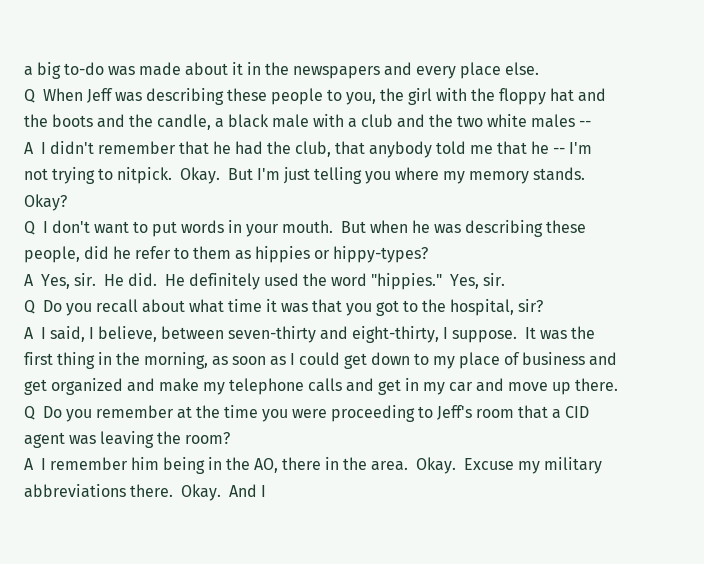a big to-do was made about it in the newspapers and every place else.
Q  When Jeff was describing these people to you, the girl with the floppy hat and the boots and the candle, a black male with a club and the two white males --
A  I didn't remember that he had the club, that anybody told me that he -- I'm not trying to nitpick.  Okay.  But I'm just telling you where my memory stands.  Okay?
Q  I don't want to put words in your mouth.  But when he was describing these people, did he refer to them as hippies or hippy-types?
A  Yes, sir.  He did.  He definitely used the word "hippies."  Yes, sir.
Q  Do you recall about what time it was that you got to the hospital, sir?
A  I said, I believe, between seven-thirty and eight-thirty, I suppose.  It was the first thing in the morning, as soon as I could get down to my place of business and get organized and make my telephone calls and get in my car and move up there.
Q  Do you remember at the time you were proceeding to Jeff's room that a CID agent was leaving the room?
A  I remember him being in the AO, there in the area.  Okay.  Excuse my military abbreviations there.  Okay.  And I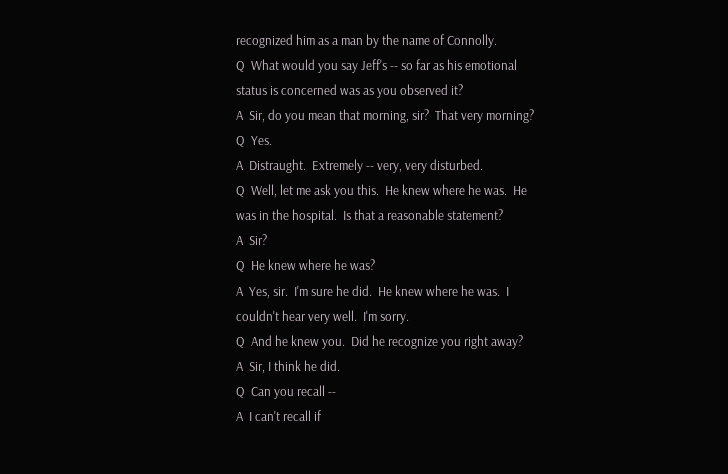recognized him as a man by the name of Connolly.
Q  What would you say Jeff's -- so far as his emotional status is concerned was as you observed it?
A  Sir, do you mean that morning, sir?  That very morning?
Q  Yes.
A  Distraught.  Extremely -- very, very disturbed.
Q  Well, let me ask you this.  He knew where he was.  He was in the hospital.  Is that a reasonable statement?
A  Sir?
Q  He knew where he was?
A  Yes, sir.  I'm sure he did.  He knew where he was.  I couldn't hear very well.  I'm sorry.
Q  And he knew you.  Did he recognize you right away?
A  Sir, I think he did.
Q  Can you recall --
A  I can't recall if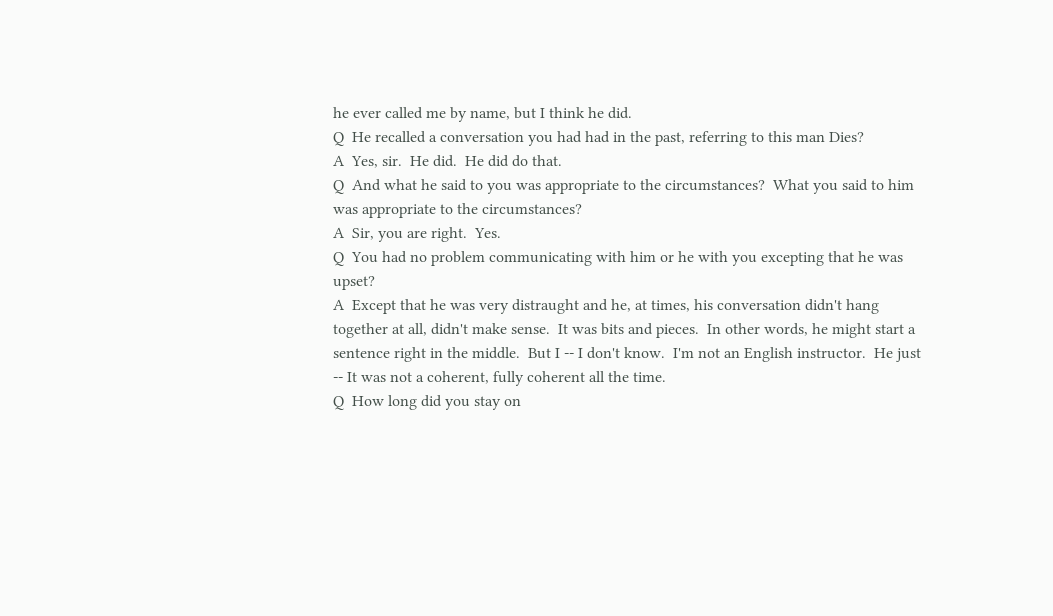he ever called me by name, but I think he did.
Q  He recalled a conversation you had had in the past, referring to this man Dies?
A  Yes, sir.  He did.  He did do that.
Q  And what he said to you was appropriate to the circumstances?  What you said to him was appropriate to the circumstances?
A  Sir, you are right.  Yes.
Q  You had no problem communicating with him or he with you excepting that he was upset?
A  Except that he was very distraught and he, at times, his conversation didn't hang together at all, didn't make sense.  It was bits and pieces.  In other words, he might start a sentence right in the middle.  But I -- I don't know.  I'm not an English instructor.  He just -- It was not a coherent, fully coherent all the time.
Q  How long did you stay on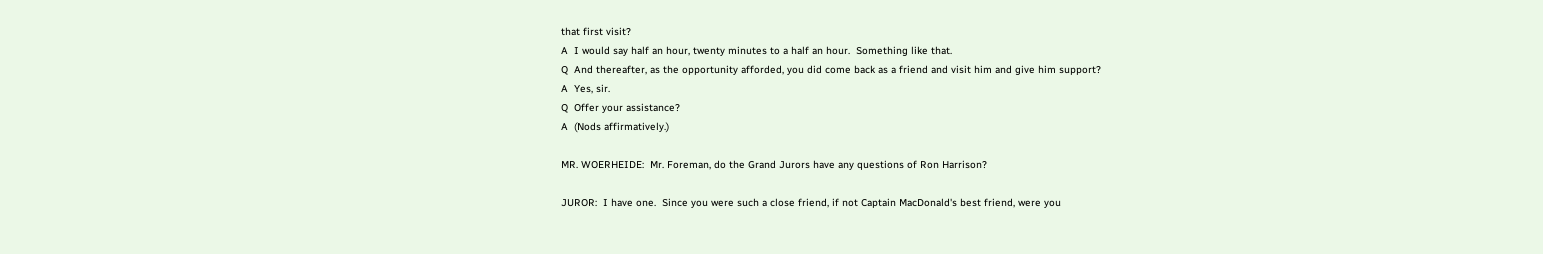that first visit?
A  I would say half an hour, twenty minutes to a half an hour.  Something like that.
Q  And thereafter, as the opportunity afforded, you did come back as a friend and visit him and give him support?
A  Yes, sir.
Q  Offer your assistance?
A  (Nods affirmatively.)

MR. WOERHEIDE:  Mr. Foreman, do the Grand Jurors have any questions of Ron Harrison?

JUROR:  I have one.  Since you were such a close friend, if not Captain MacDonald's best friend, were you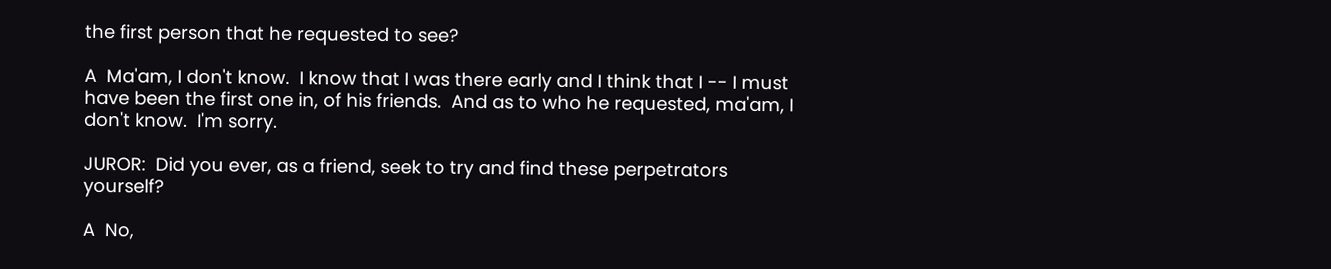the first person that he requested to see?

A  Ma'am, I don't know.  I know that I was there early and I think that I -- I must have been the first one in, of his friends.  And as to who he requested, ma'am, I don't know.  I'm sorry.

JUROR:  Did you ever, as a friend, seek to try and find these perpetrators yourself?

A  No,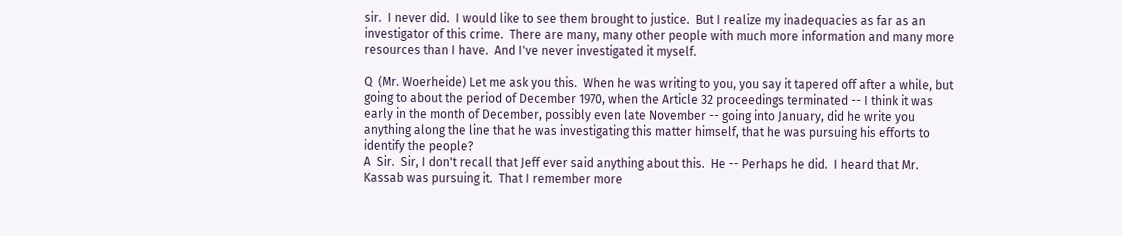sir.  I never did.  I would like to see them brought to justice.  But I realize my inadequacies as far as an investigator of this crime.  There are many, many other people with much more information and many more resources than I have.  And I've never investigated it myself.

Q  (Mr. Woerheide) Let me ask you this.  When he was writing to you, you say it tapered off after a while, but going to about the period of December 1970, when the Article 32 proceedings terminated -- I think it was early in the month of December, possibly even late November -- going into January, did he write you anything along the line that he was investigating this matter himself, that he was pursuing his efforts to identify the people?
A  Sir.  Sir, I don't recall that Jeff ever said anything about this.  He -- Perhaps he did.  I heard that Mr. Kassab was pursuing it.  That I remember more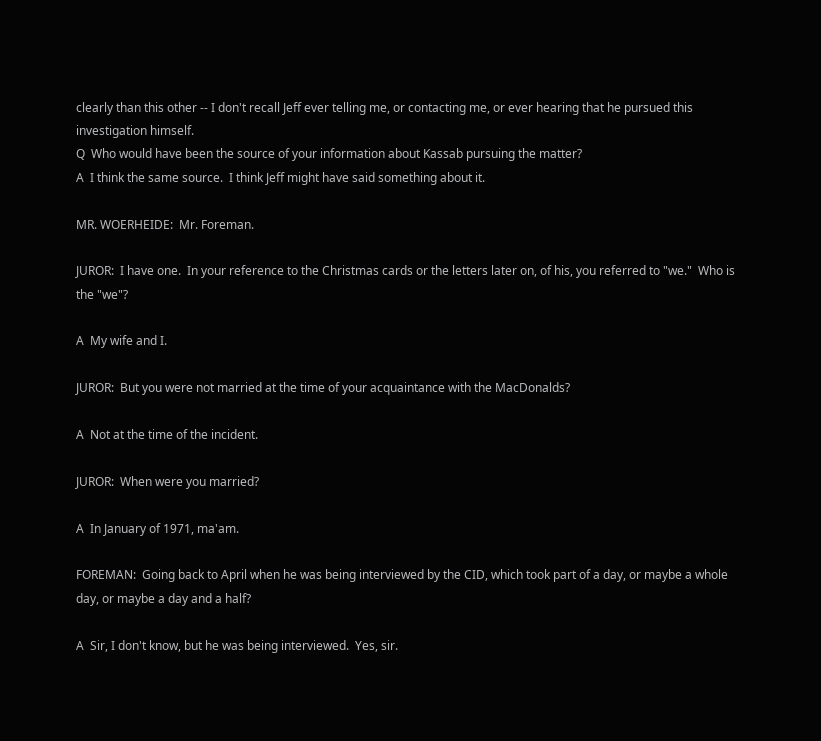clearly than this other -- I don't recall Jeff ever telling me, or contacting me, or ever hearing that he pursued this investigation himself.
Q  Who would have been the source of your information about Kassab pursuing the matter?
A  I think the same source.  I think Jeff might have said something about it.

MR. WOERHEIDE:  Mr. Foreman.

JUROR:  I have one.  In your reference to the Christmas cards or the letters later on, of his, you referred to "we."  Who is the "we"?

A  My wife and I.

JUROR:  But you were not married at the time of your acquaintance with the MacDonalds?

A  Not at the time of the incident.

JUROR:  When were you married?

A  In January of 1971, ma'am.

FOREMAN:  Going back to April when he was being interviewed by the CID, which took part of a day, or maybe a whole day, or maybe a day and a half?

A  Sir, I don't know, but he was being interviewed.  Yes, sir.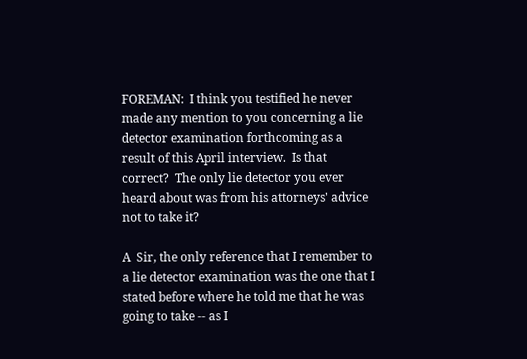FOREMAN:  I think you testified he never made any mention to you concerning a lie detector examination forthcoming as a result of this April interview.  Is that correct?  The only lie detector you ever heard about was from his attorneys' advice not to take it?

A  Sir, the only reference that I remember to a lie detector examination was the one that I stated before where he told me that he was going to take -- as I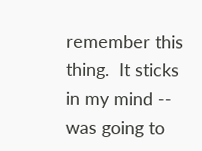remember this thing.  It sticks in my mind -- was going to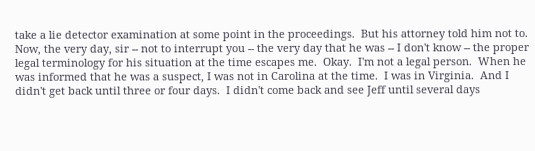take a lie detector examination at some point in the proceedings.  But his attorney told him not to.  Now, the very day, sir -- not to interrupt you -- the very day that he was -- I don't know -- the proper legal terminology for his situation at the time escapes me.  Okay.  I'm not a legal person.  When he was informed that he was a suspect, I was not in Carolina at the time.  I was in Virginia.  And I didn't get back until three or four days.  I didn't come back and see Jeff until several days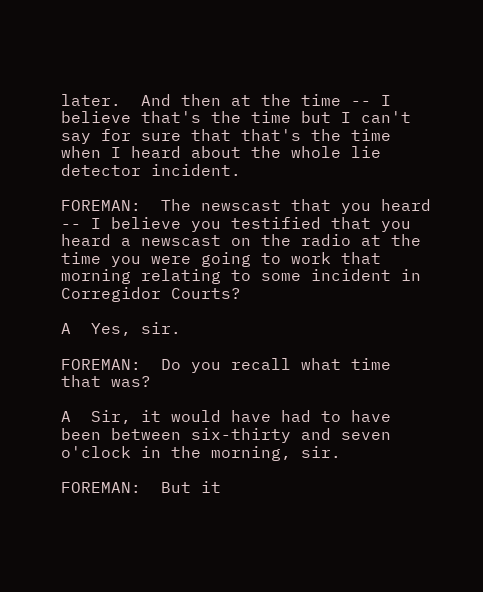later.  And then at the time -- I believe that's the time but I can't say for sure that that's the time when I heard about the whole lie detector incident.

FOREMAN:  The newscast that you heard -- I believe you testified that you heard a newscast on the radio at the time you were going to work that morning relating to some incident in Corregidor Courts?

A  Yes, sir.

FOREMAN:  Do you recall what time that was?

A  Sir, it would have had to have been between six-thirty and seven o'clock in the morning, sir.

FOREMAN:  But it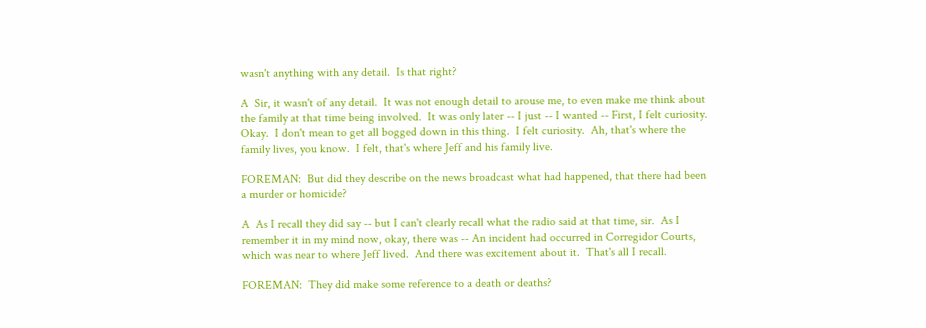wasn't anything with any detail.  Is that right?

A  Sir, it wasn't of any detail.  It was not enough detail to arouse me, to even make me think about the family at that time being involved.  It was only later -- I just -- I wanted -- First, I felt curiosity.  Okay.  I don't mean to get all bogged down in this thing.  I felt curiosity.  Ah, that's where the family lives, you know.  I felt, that's where Jeff and his family live.

FOREMAN:  But did they describe on the news broadcast what had happened, that there had been a murder or homicide?

A  As I recall they did say -- but I can't clearly recall what the radio said at that time, sir.  As I remember it in my mind now, okay, there was -- An incident had occurred in Corregidor Courts, which was near to where Jeff lived.  And there was excitement about it.  That's all I recall.

FOREMAN:  They did make some reference to a death or deaths?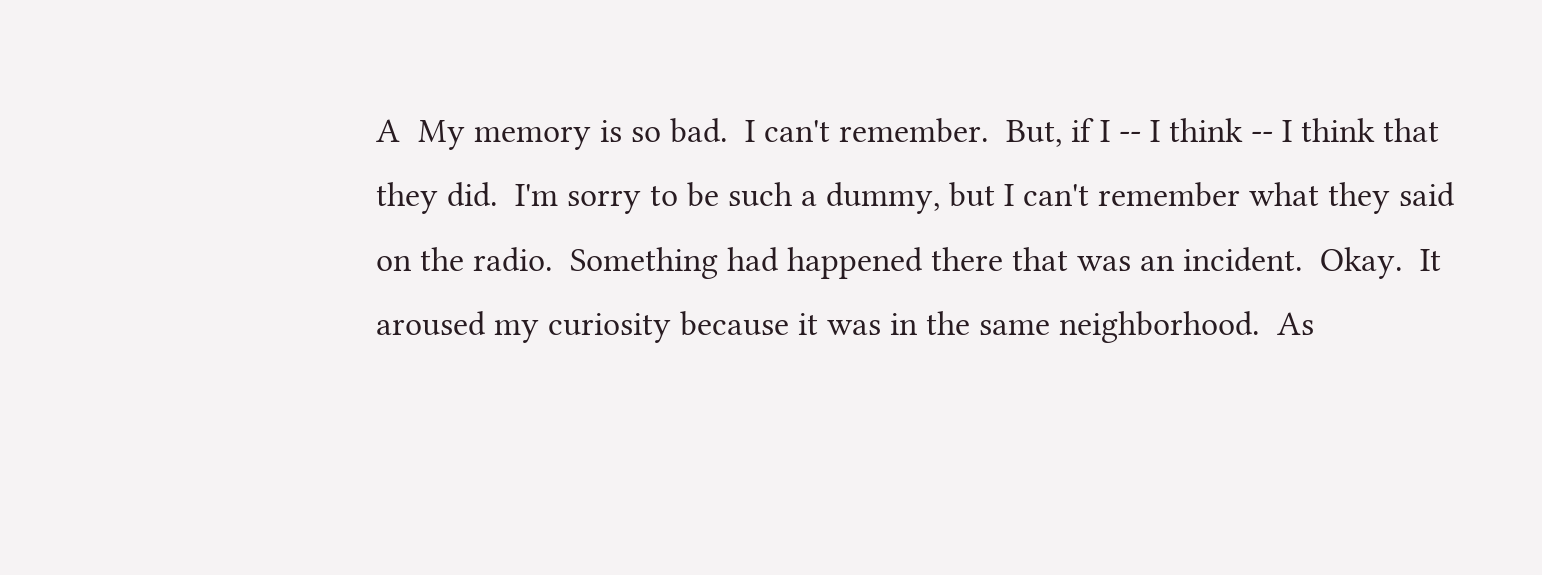A  My memory is so bad.  I can't remember.  But, if I -- I think -- I think that they did.  I'm sorry to be such a dummy, but I can't remember what they said on the radio.  Something had happened there that was an incident.  Okay.  It aroused my curiosity because it was in the same neighborhood.  As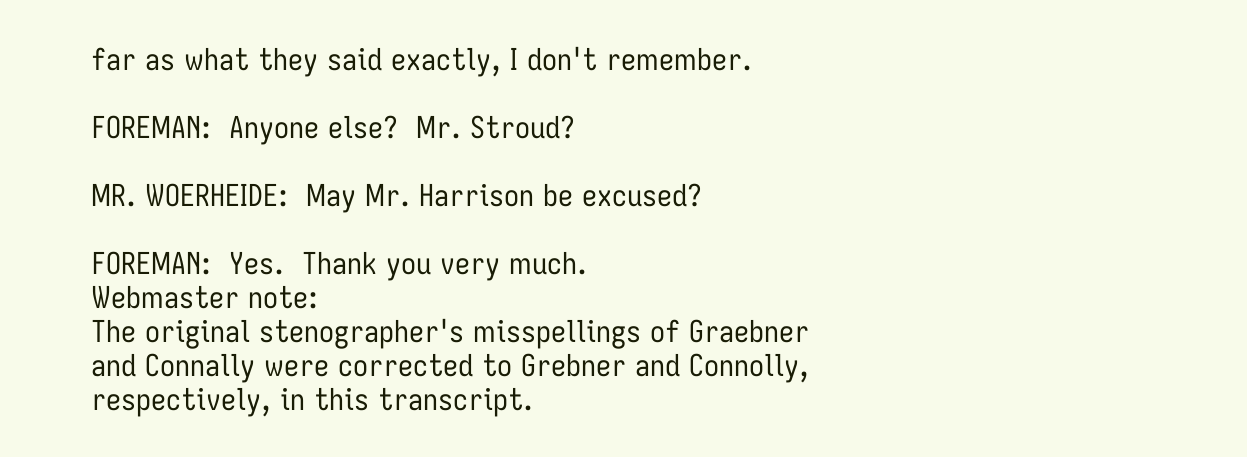far as what they said exactly, I don't remember.

FOREMAN:  Anyone else?  Mr. Stroud?

MR. WOERHEIDE:  May Mr. Harrison be excused?

FOREMAN:  Yes.  Thank you very much.
Webmaster note:
The original stenographer's misspellings of Graebner and Connally were corrected to Grebner and Connolly, respectively, in this transcript.